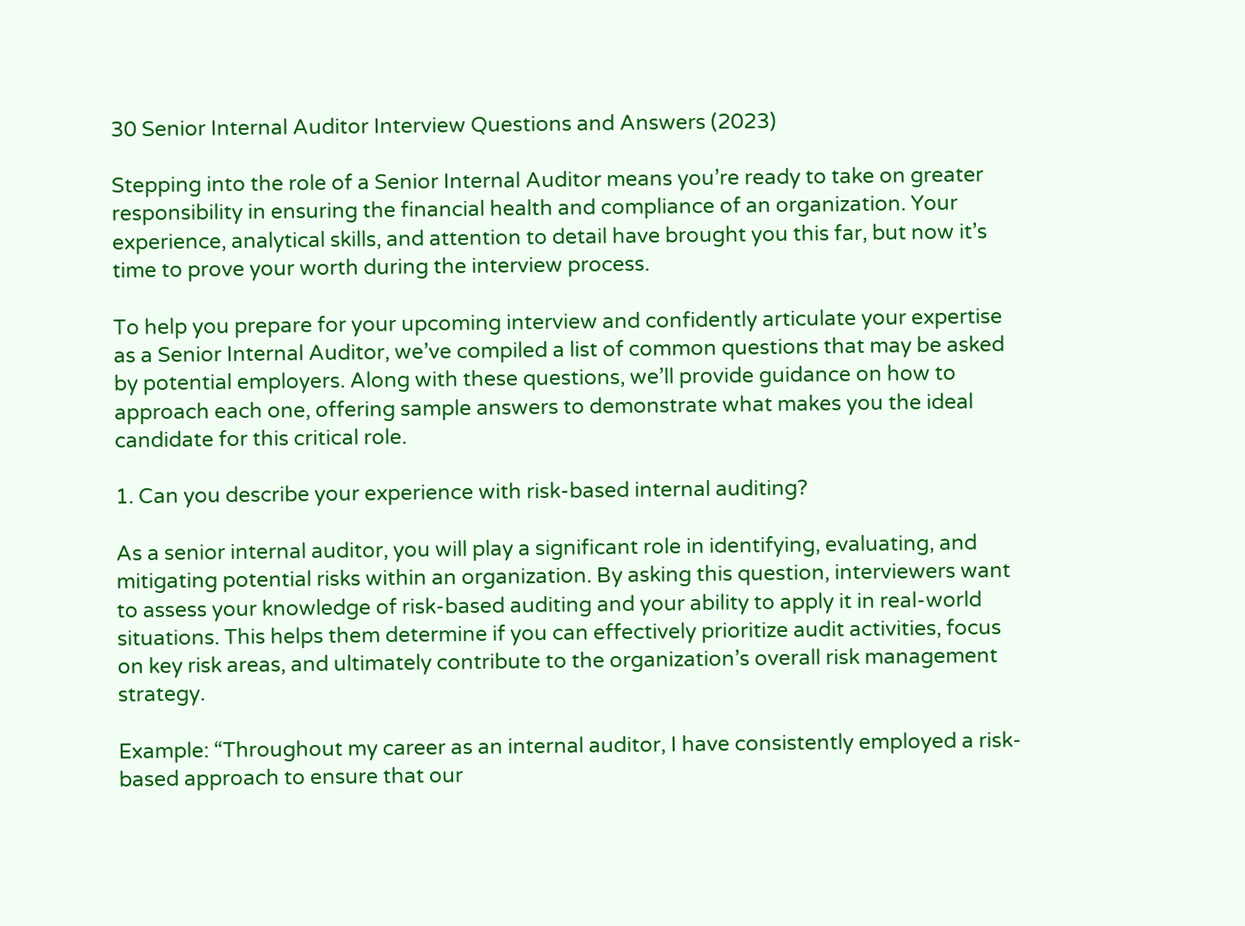30 Senior Internal Auditor Interview Questions and Answers (2023)

Stepping into the role of a Senior Internal Auditor means you’re ready to take on greater responsibility in ensuring the financial health and compliance of an organization. Your experience, analytical skills, and attention to detail have brought you this far, but now it’s time to prove your worth during the interview process.

To help you prepare for your upcoming interview and confidently articulate your expertise as a Senior Internal Auditor, we’ve compiled a list of common questions that may be asked by potential employers. Along with these questions, we’ll provide guidance on how to approach each one, offering sample answers to demonstrate what makes you the ideal candidate for this critical role.

1. Can you describe your experience with risk-based internal auditing?

As a senior internal auditor, you will play a significant role in identifying, evaluating, and mitigating potential risks within an organization. By asking this question, interviewers want to assess your knowledge of risk-based auditing and your ability to apply it in real-world situations. This helps them determine if you can effectively prioritize audit activities, focus on key risk areas, and ultimately contribute to the organization’s overall risk management strategy.

Example: “Throughout my career as an internal auditor, I have consistently employed a risk-based approach to ensure that our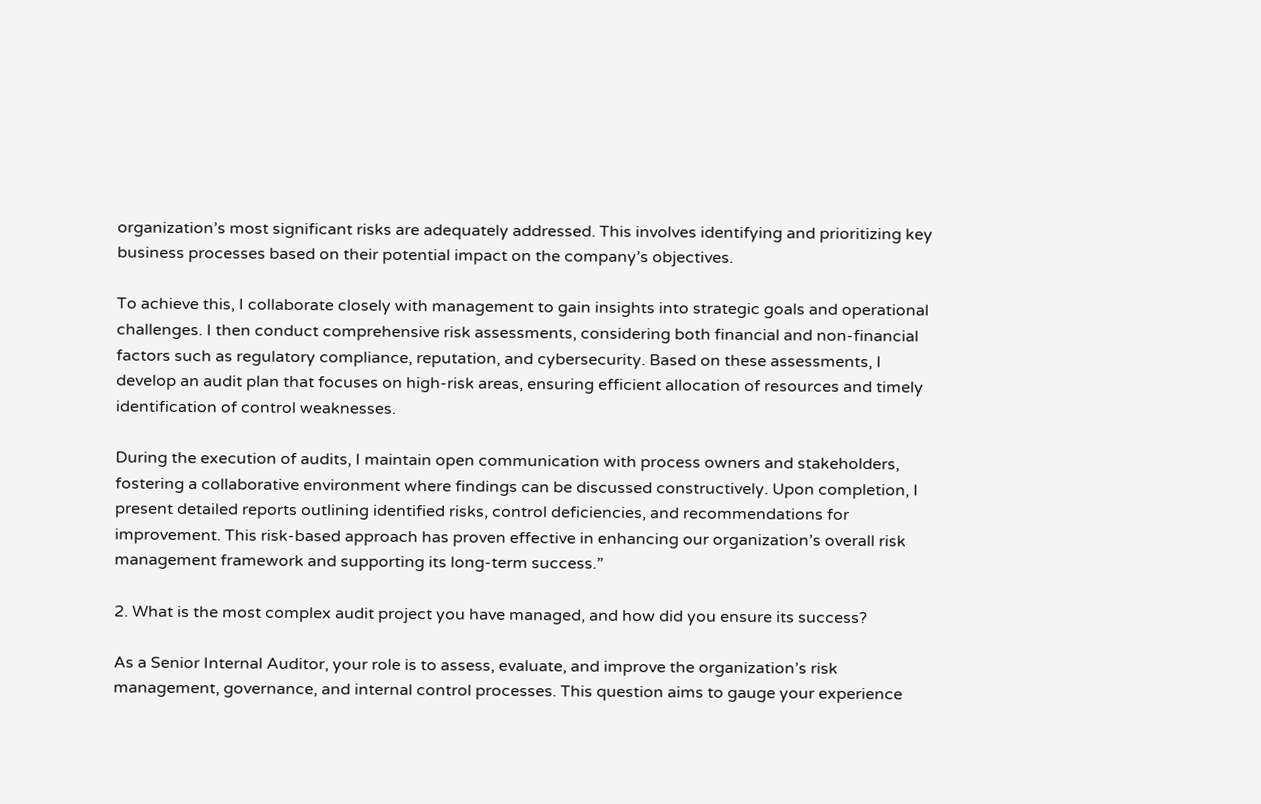organization’s most significant risks are adequately addressed. This involves identifying and prioritizing key business processes based on their potential impact on the company’s objectives.

To achieve this, I collaborate closely with management to gain insights into strategic goals and operational challenges. I then conduct comprehensive risk assessments, considering both financial and non-financial factors such as regulatory compliance, reputation, and cybersecurity. Based on these assessments, I develop an audit plan that focuses on high-risk areas, ensuring efficient allocation of resources and timely identification of control weaknesses.

During the execution of audits, I maintain open communication with process owners and stakeholders, fostering a collaborative environment where findings can be discussed constructively. Upon completion, I present detailed reports outlining identified risks, control deficiencies, and recommendations for improvement. This risk-based approach has proven effective in enhancing our organization’s overall risk management framework and supporting its long-term success.”

2. What is the most complex audit project you have managed, and how did you ensure its success?

As a Senior Internal Auditor, your role is to assess, evaluate, and improve the organization’s risk management, governance, and internal control processes. This question aims to gauge your experience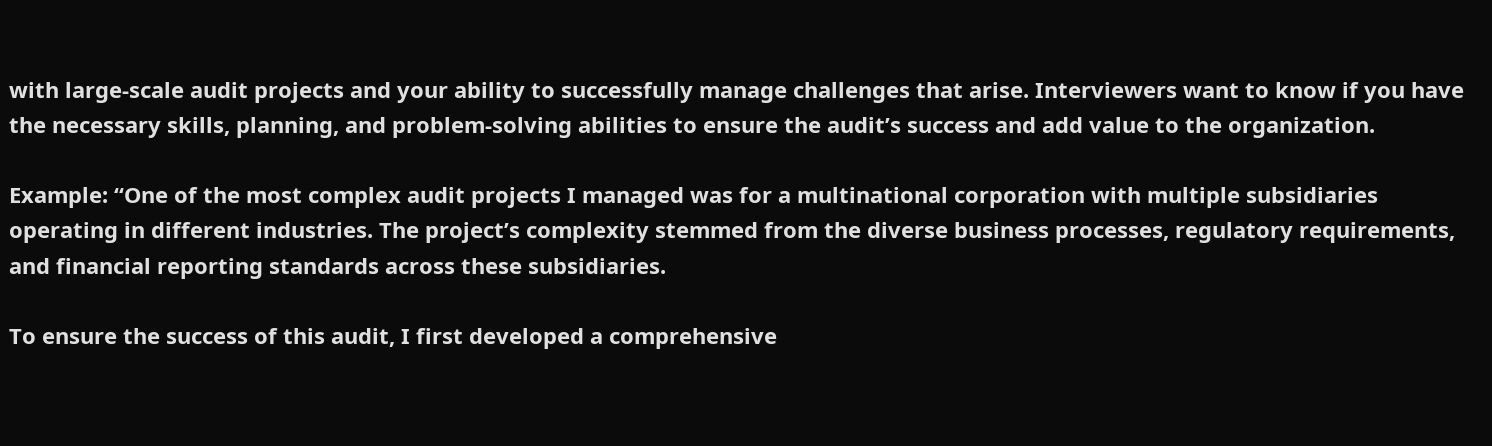with large-scale audit projects and your ability to successfully manage challenges that arise. Interviewers want to know if you have the necessary skills, planning, and problem-solving abilities to ensure the audit’s success and add value to the organization.

Example: “One of the most complex audit projects I managed was for a multinational corporation with multiple subsidiaries operating in different industries. The project’s complexity stemmed from the diverse business processes, regulatory requirements, and financial reporting standards across these subsidiaries.

To ensure the success of this audit, I first developed a comprehensive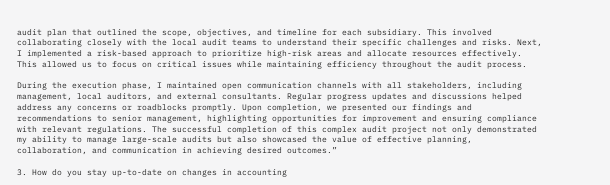audit plan that outlined the scope, objectives, and timeline for each subsidiary. This involved collaborating closely with the local audit teams to understand their specific challenges and risks. Next, I implemented a risk-based approach to prioritize high-risk areas and allocate resources effectively. This allowed us to focus on critical issues while maintaining efficiency throughout the audit process.

During the execution phase, I maintained open communication channels with all stakeholders, including management, local auditors, and external consultants. Regular progress updates and discussions helped address any concerns or roadblocks promptly. Upon completion, we presented our findings and recommendations to senior management, highlighting opportunities for improvement and ensuring compliance with relevant regulations. The successful completion of this complex audit project not only demonstrated my ability to manage large-scale audits but also showcased the value of effective planning, collaboration, and communication in achieving desired outcomes.”

3. How do you stay up-to-date on changes in accounting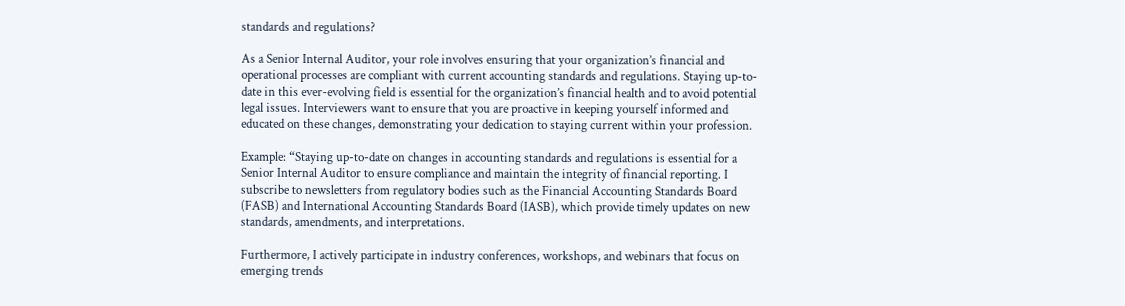standards and regulations?

As a Senior Internal Auditor, your role involves ensuring that your organization’s financial and operational processes are compliant with current accounting standards and regulations. Staying up-to-date in this ever-evolving field is essential for the organization’s financial health and to avoid potential legal issues. Interviewers want to ensure that you are proactive in keeping yourself informed and educated on these changes, demonstrating your dedication to staying current within your profession.

Example: “Staying up-to-date on changes in accounting standards and regulations is essential for a Senior Internal Auditor to ensure compliance and maintain the integrity of financial reporting. I subscribe to newsletters from regulatory bodies such as the Financial Accounting Standards Board (FASB) and International Accounting Standards Board (IASB), which provide timely updates on new standards, amendments, and interpretations.

Furthermore, I actively participate in industry conferences, workshops, and webinars that focus on emerging trends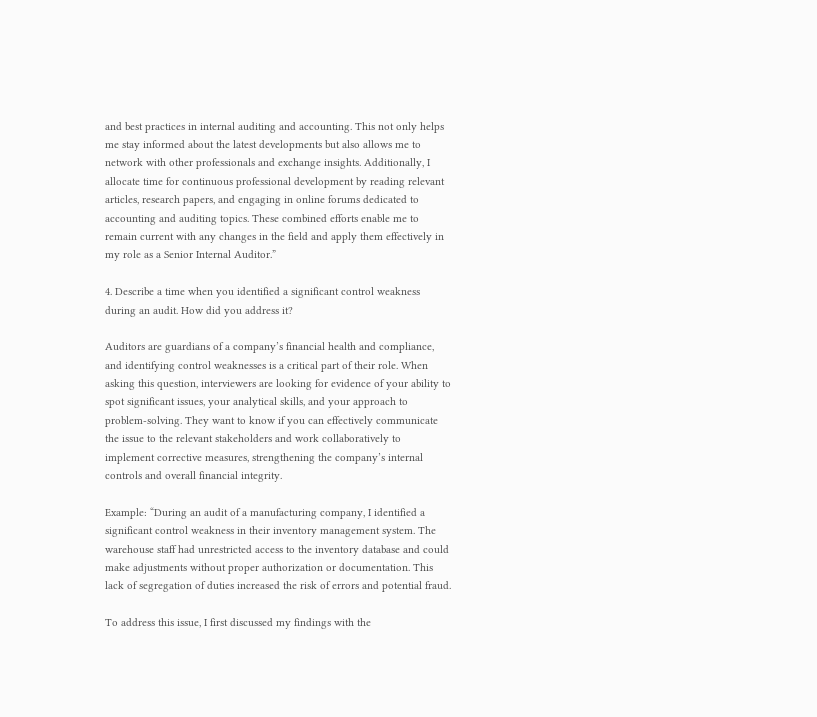and best practices in internal auditing and accounting. This not only helps me stay informed about the latest developments but also allows me to network with other professionals and exchange insights. Additionally, I allocate time for continuous professional development by reading relevant articles, research papers, and engaging in online forums dedicated to accounting and auditing topics. These combined efforts enable me to remain current with any changes in the field and apply them effectively in my role as a Senior Internal Auditor.”

4. Describe a time when you identified a significant control weakness during an audit. How did you address it?

Auditors are guardians of a company’s financial health and compliance, and identifying control weaknesses is a critical part of their role. When asking this question, interviewers are looking for evidence of your ability to spot significant issues, your analytical skills, and your approach to problem-solving. They want to know if you can effectively communicate the issue to the relevant stakeholders and work collaboratively to implement corrective measures, strengthening the company’s internal controls and overall financial integrity.

Example: “During an audit of a manufacturing company, I identified a significant control weakness in their inventory management system. The warehouse staff had unrestricted access to the inventory database and could make adjustments without proper authorization or documentation. This lack of segregation of duties increased the risk of errors and potential fraud.

To address this issue, I first discussed my findings with the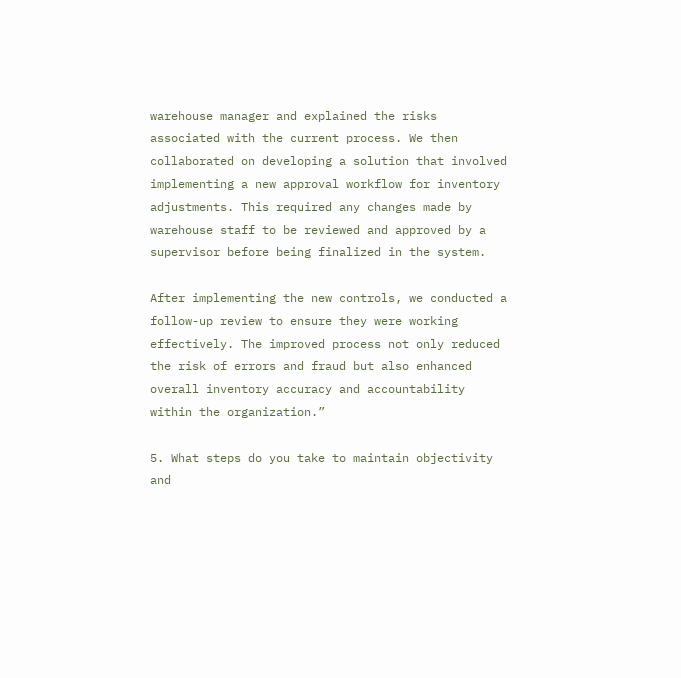warehouse manager and explained the risks associated with the current process. We then collaborated on developing a solution that involved implementing a new approval workflow for inventory adjustments. This required any changes made by warehouse staff to be reviewed and approved by a supervisor before being finalized in the system.

After implementing the new controls, we conducted a follow-up review to ensure they were working effectively. The improved process not only reduced the risk of errors and fraud but also enhanced overall inventory accuracy and accountability within the organization.”

5. What steps do you take to maintain objectivity and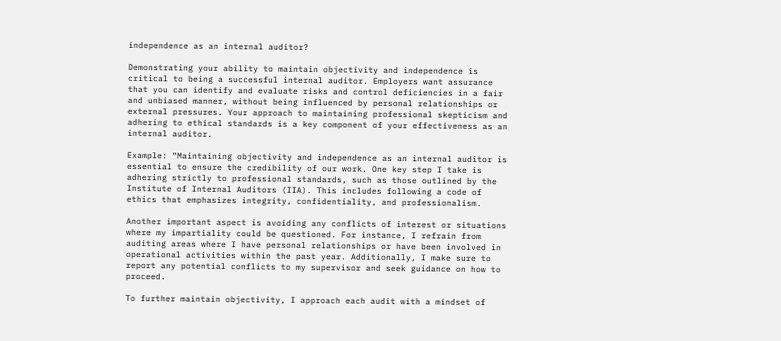independence as an internal auditor?

Demonstrating your ability to maintain objectivity and independence is critical to being a successful internal auditor. Employers want assurance that you can identify and evaluate risks and control deficiencies in a fair and unbiased manner, without being influenced by personal relationships or external pressures. Your approach to maintaining professional skepticism and adhering to ethical standards is a key component of your effectiveness as an internal auditor.

Example: “Maintaining objectivity and independence as an internal auditor is essential to ensure the credibility of our work. One key step I take is adhering strictly to professional standards, such as those outlined by the Institute of Internal Auditors (IIA). This includes following a code of ethics that emphasizes integrity, confidentiality, and professionalism.

Another important aspect is avoiding any conflicts of interest or situations where my impartiality could be questioned. For instance, I refrain from auditing areas where I have personal relationships or have been involved in operational activities within the past year. Additionally, I make sure to report any potential conflicts to my supervisor and seek guidance on how to proceed.

To further maintain objectivity, I approach each audit with a mindset of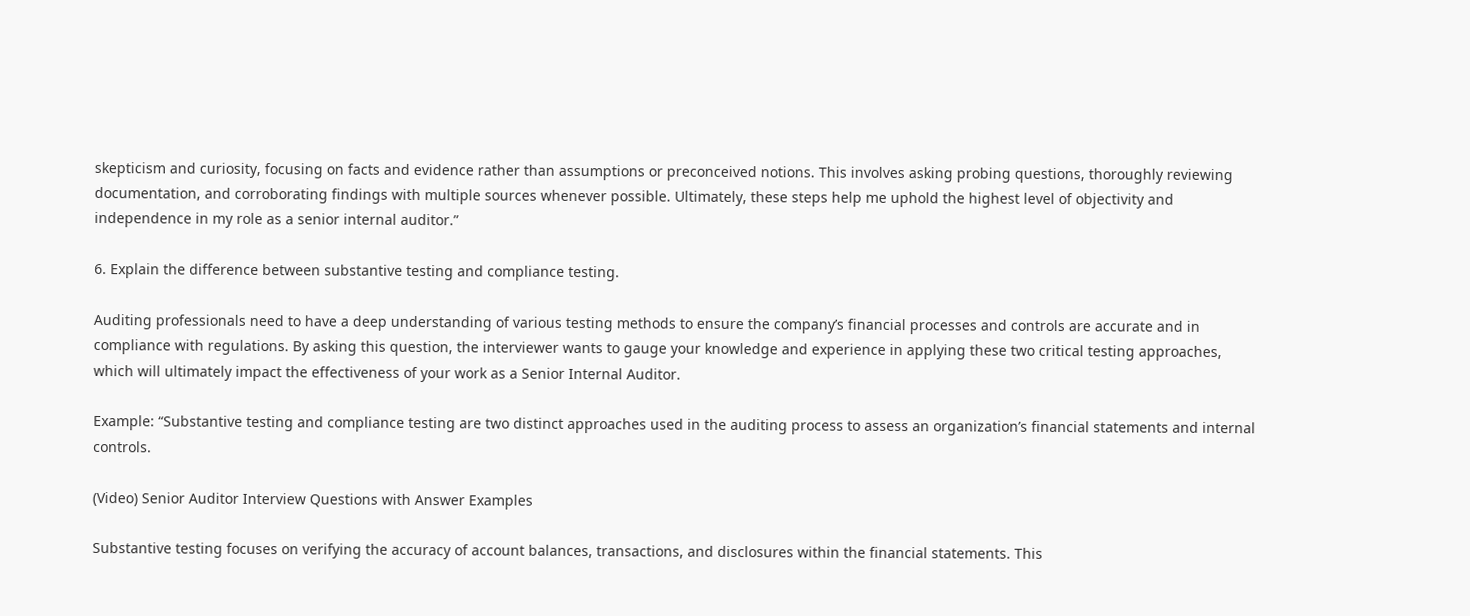skepticism and curiosity, focusing on facts and evidence rather than assumptions or preconceived notions. This involves asking probing questions, thoroughly reviewing documentation, and corroborating findings with multiple sources whenever possible. Ultimately, these steps help me uphold the highest level of objectivity and independence in my role as a senior internal auditor.”

6. Explain the difference between substantive testing and compliance testing.

Auditing professionals need to have a deep understanding of various testing methods to ensure the company’s financial processes and controls are accurate and in compliance with regulations. By asking this question, the interviewer wants to gauge your knowledge and experience in applying these two critical testing approaches, which will ultimately impact the effectiveness of your work as a Senior Internal Auditor.

Example: “Substantive testing and compliance testing are two distinct approaches used in the auditing process to assess an organization’s financial statements and internal controls.

(Video) Senior Auditor Interview Questions with Answer Examples

Substantive testing focuses on verifying the accuracy of account balances, transactions, and disclosures within the financial statements. This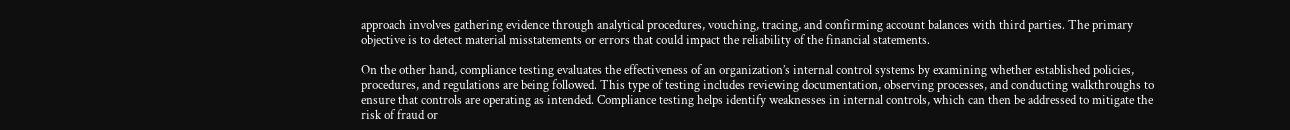approach involves gathering evidence through analytical procedures, vouching, tracing, and confirming account balances with third parties. The primary objective is to detect material misstatements or errors that could impact the reliability of the financial statements.

On the other hand, compliance testing evaluates the effectiveness of an organization’s internal control systems by examining whether established policies, procedures, and regulations are being followed. This type of testing includes reviewing documentation, observing processes, and conducting walkthroughs to ensure that controls are operating as intended. Compliance testing helps identify weaknesses in internal controls, which can then be addressed to mitigate the risk of fraud or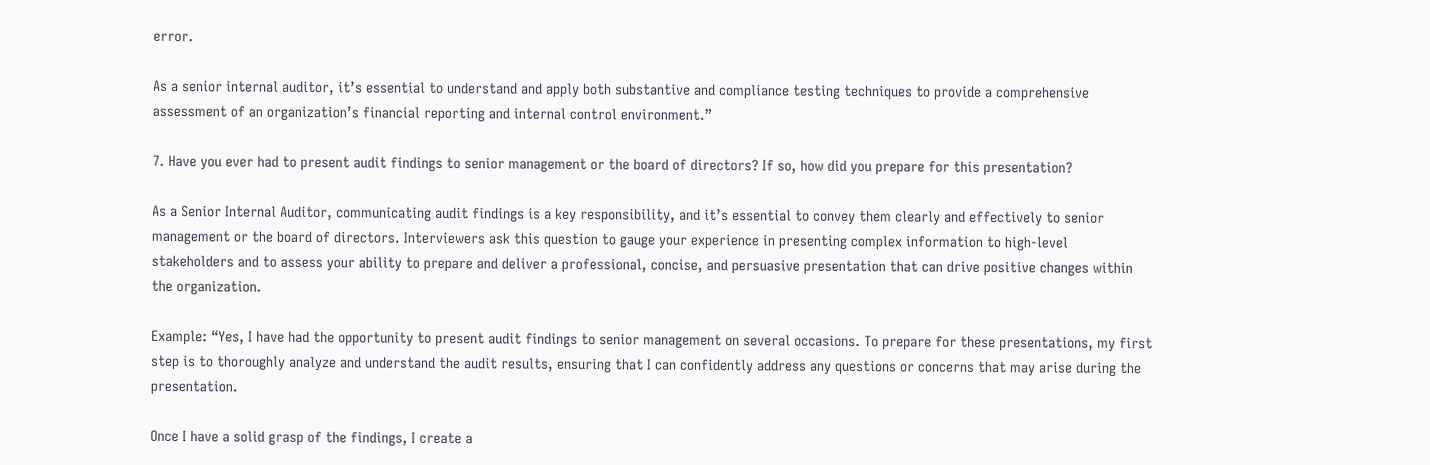error.

As a senior internal auditor, it’s essential to understand and apply both substantive and compliance testing techniques to provide a comprehensive assessment of an organization’s financial reporting and internal control environment.”

7. Have you ever had to present audit findings to senior management or the board of directors? If so, how did you prepare for this presentation?

As a Senior Internal Auditor, communicating audit findings is a key responsibility, and it’s essential to convey them clearly and effectively to senior management or the board of directors. Interviewers ask this question to gauge your experience in presenting complex information to high-level stakeholders and to assess your ability to prepare and deliver a professional, concise, and persuasive presentation that can drive positive changes within the organization.

Example: “Yes, I have had the opportunity to present audit findings to senior management on several occasions. To prepare for these presentations, my first step is to thoroughly analyze and understand the audit results, ensuring that I can confidently address any questions or concerns that may arise during the presentation.

Once I have a solid grasp of the findings, I create a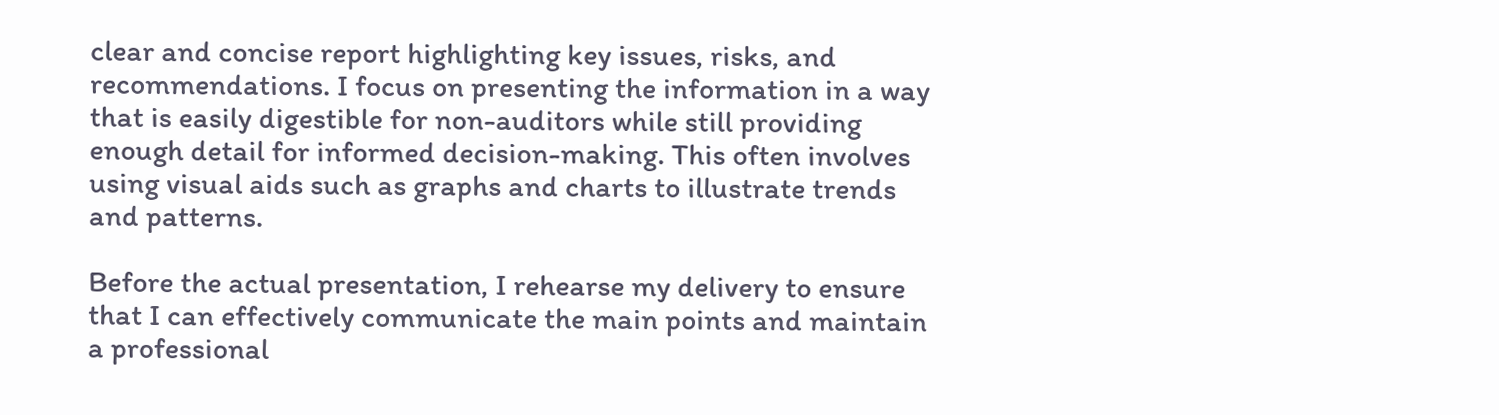clear and concise report highlighting key issues, risks, and recommendations. I focus on presenting the information in a way that is easily digestible for non-auditors while still providing enough detail for informed decision-making. This often involves using visual aids such as graphs and charts to illustrate trends and patterns.

Before the actual presentation, I rehearse my delivery to ensure that I can effectively communicate the main points and maintain a professional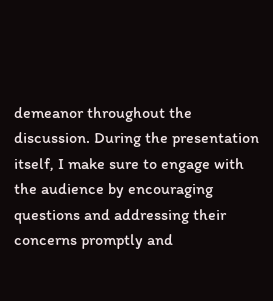demeanor throughout the discussion. During the presentation itself, I make sure to engage with the audience by encouraging questions and addressing their concerns promptly and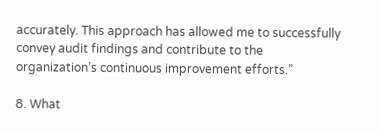accurately. This approach has allowed me to successfully convey audit findings and contribute to the organization’s continuous improvement efforts.”

8. What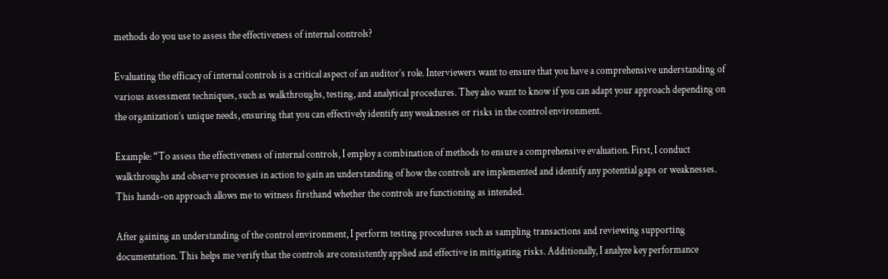methods do you use to assess the effectiveness of internal controls?

Evaluating the efficacy of internal controls is a critical aspect of an auditor’s role. Interviewers want to ensure that you have a comprehensive understanding of various assessment techniques, such as walkthroughs, testing, and analytical procedures. They also want to know if you can adapt your approach depending on the organization’s unique needs, ensuring that you can effectively identify any weaknesses or risks in the control environment.

Example: “To assess the effectiveness of internal controls, I employ a combination of methods to ensure a comprehensive evaluation. First, I conduct walkthroughs and observe processes in action to gain an understanding of how the controls are implemented and identify any potential gaps or weaknesses. This hands-on approach allows me to witness firsthand whether the controls are functioning as intended.

After gaining an understanding of the control environment, I perform testing procedures such as sampling transactions and reviewing supporting documentation. This helps me verify that the controls are consistently applied and effective in mitigating risks. Additionally, I analyze key performance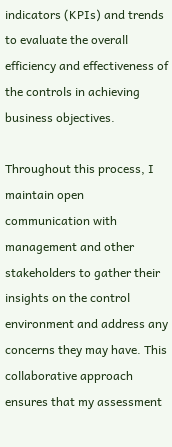indicators (KPIs) and trends to evaluate the overall efficiency and effectiveness of the controls in achieving business objectives.

Throughout this process, I maintain open communication with management and other stakeholders to gather their insights on the control environment and address any concerns they may have. This collaborative approach ensures that my assessment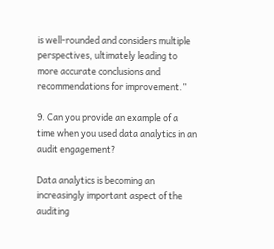is well-rounded and considers multiple perspectives, ultimately leading to more accurate conclusions and recommendations for improvement.”

9. Can you provide an example of a time when you used data analytics in an audit engagement?

Data analytics is becoming an increasingly important aspect of the auditing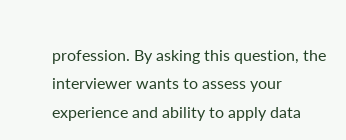profession. By asking this question, the interviewer wants to assess your experience and ability to apply data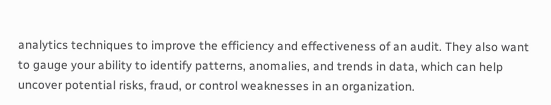analytics techniques to improve the efficiency and effectiveness of an audit. They also want to gauge your ability to identify patterns, anomalies, and trends in data, which can help uncover potential risks, fraud, or control weaknesses in an organization.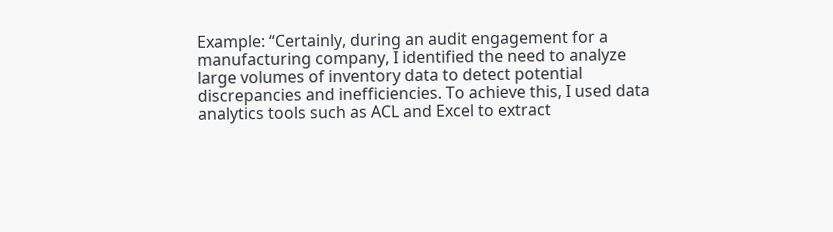Example: “Certainly, during an audit engagement for a manufacturing company, I identified the need to analyze large volumes of inventory data to detect potential discrepancies and inefficiencies. To achieve this, I used data analytics tools such as ACL and Excel to extract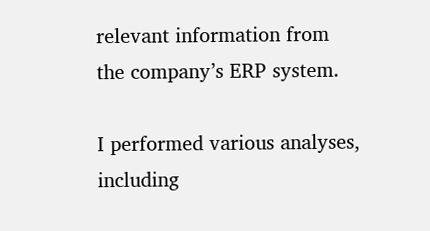relevant information from the company’s ERP system.

I performed various analyses, including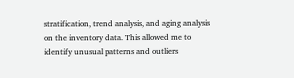stratification, trend analysis, and aging analysis on the inventory data. This allowed me to identify unusual patterns and outliers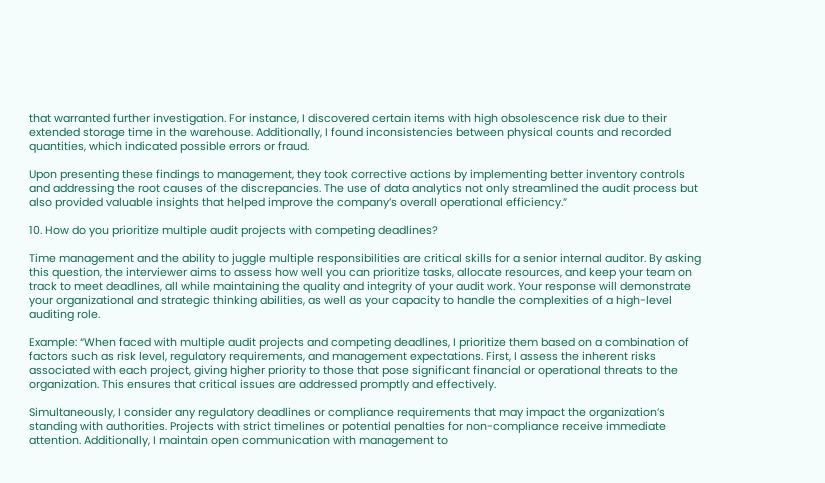that warranted further investigation. For instance, I discovered certain items with high obsolescence risk due to their extended storage time in the warehouse. Additionally, I found inconsistencies between physical counts and recorded quantities, which indicated possible errors or fraud.

Upon presenting these findings to management, they took corrective actions by implementing better inventory controls and addressing the root causes of the discrepancies. The use of data analytics not only streamlined the audit process but also provided valuable insights that helped improve the company’s overall operational efficiency.”

10. How do you prioritize multiple audit projects with competing deadlines?

Time management and the ability to juggle multiple responsibilities are critical skills for a senior internal auditor. By asking this question, the interviewer aims to assess how well you can prioritize tasks, allocate resources, and keep your team on track to meet deadlines, all while maintaining the quality and integrity of your audit work. Your response will demonstrate your organizational and strategic thinking abilities, as well as your capacity to handle the complexities of a high-level auditing role.

Example: “When faced with multiple audit projects and competing deadlines, I prioritize them based on a combination of factors such as risk level, regulatory requirements, and management expectations. First, I assess the inherent risks associated with each project, giving higher priority to those that pose significant financial or operational threats to the organization. This ensures that critical issues are addressed promptly and effectively.

Simultaneously, I consider any regulatory deadlines or compliance requirements that may impact the organization’s standing with authorities. Projects with strict timelines or potential penalties for non-compliance receive immediate attention. Additionally, I maintain open communication with management to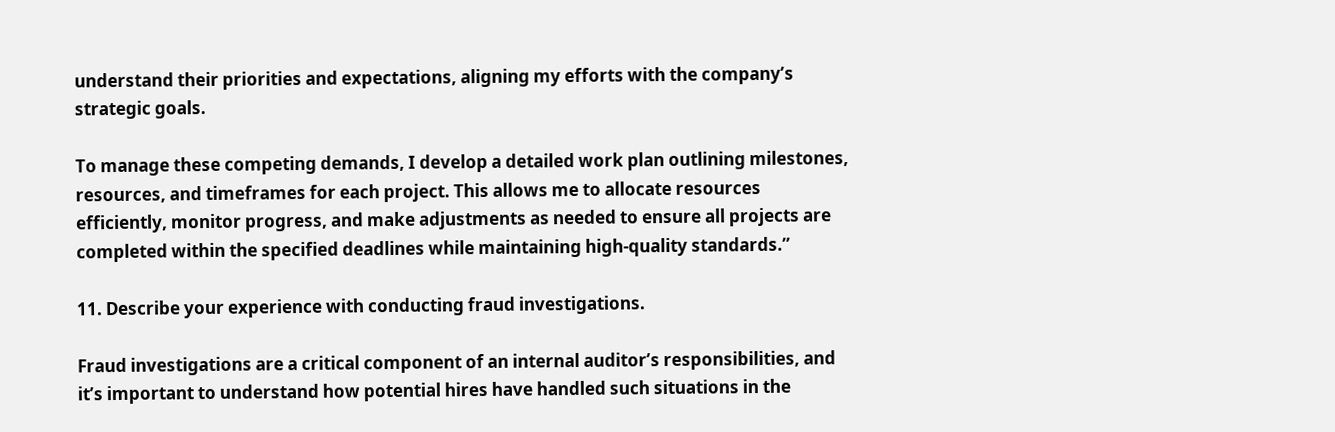understand their priorities and expectations, aligning my efforts with the company’s strategic goals.

To manage these competing demands, I develop a detailed work plan outlining milestones, resources, and timeframes for each project. This allows me to allocate resources efficiently, monitor progress, and make adjustments as needed to ensure all projects are completed within the specified deadlines while maintaining high-quality standards.”

11. Describe your experience with conducting fraud investigations.

Fraud investigations are a critical component of an internal auditor’s responsibilities, and it’s important to understand how potential hires have handled such situations in the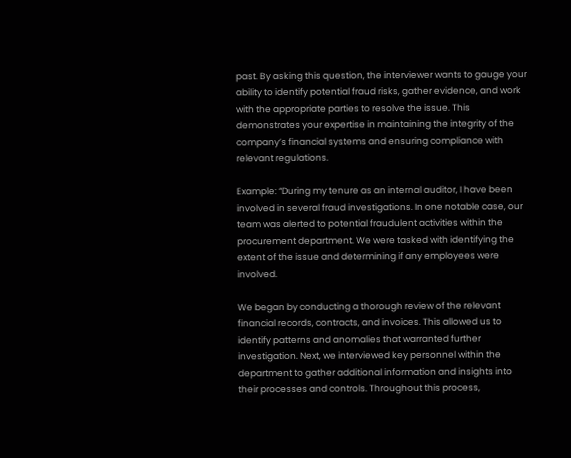past. By asking this question, the interviewer wants to gauge your ability to identify potential fraud risks, gather evidence, and work with the appropriate parties to resolve the issue. This demonstrates your expertise in maintaining the integrity of the company’s financial systems and ensuring compliance with relevant regulations.

Example: “During my tenure as an internal auditor, I have been involved in several fraud investigations. In one notable case, our team was alerted to potential fraudulent activities within the procurement department. We were tasked with identifying the extent of the issue and determining if any employees were involved.

We began by conducting a thorough review of the relevant financial records, contracts, and invoices. This allowed us to identify patterns and anomalies that warranted further investigation. Next, we interviewed key personnel within the department to gather additional information and insights into their processes and controls. Throughout this process,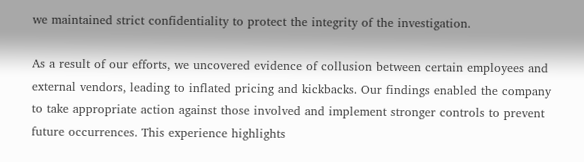we maintained strict confidentiality to protect the integrity of the investigation.

As a result of our efforts, we uncovered evidence of collusion between certain employees and external vendors, leading to inflated pricing and kickbacks. Our findings enabled the company to take appropriate action against those involved and implement stronger controls to prevent future occurrences. This experience highlights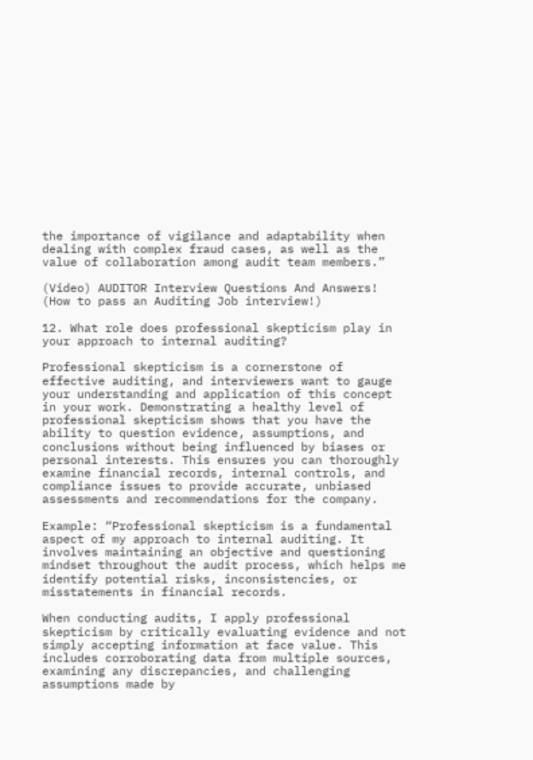the importance of vigilance and adaptability when dealing with complex fraud cases, as well as the value of collaboration among audit team members.”

(Video) AUDITOR Interview Questions And Answers! (How to pass an Auditing Job interview!)

12. What role does professional skepticism play in your approach to internal auditing?

Professional skepticism is a cornerstone of effective auditing, and interviewers want to gauge your understanding and application of this concept in your work. Demonstrating a healthy level of professional skepticism shows that you have the ability to question evidence, assumptions, and conclusions without being influenced by biases or personal interests. This ensures you can thoroughly examine financial records, internal controls, and compliance issues to provide accurate, unbiased assessments and recommendations for the company.

Example: “Professional skepticism is a fundamental aspect of my approach to internal auditing. It involves maintaining an objective and questioning mindset throughout the audit process, which helps me identify potential risks, inconsistencies, or misstatements in financial records.

When conducting audits, I apply professional skepticism by critically evaluating evidence and not simply accepting information at face value. This includes corroborating data from multiple sources, examining any discrepancies, and challenging assumptions made by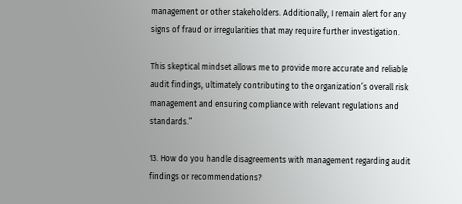management or other stakeholders. Additionally, I remain alert for any signs of fraud or irregularities that may require further investigation.

This skeptical mindset allows me to provide more accurate and reliable audit findings, ultimately contributing to the organization’s overall risk management and ensuring compliance with relevant regulations and standards.”

13. How do you handle disagreements with management regarding audit findings or recommendations?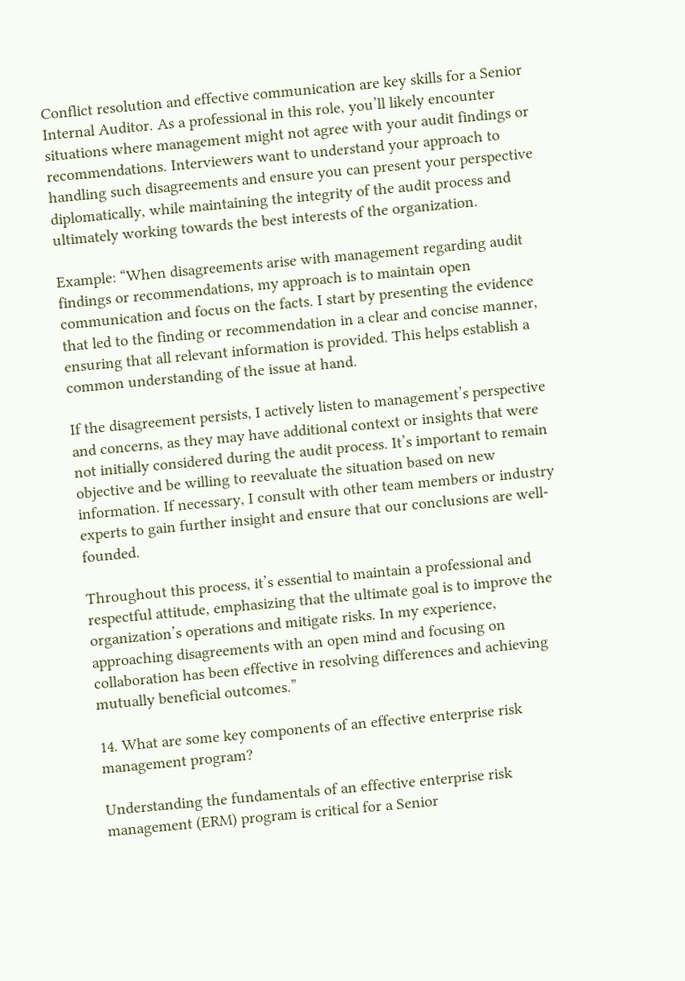Conflict resolution and effective communication are key skills for a Senior Internal Auditor. As a professional in this role, you’ll likely encounter situations where management might not agree with your audit findings or recommendations. Interviewers want to understand your approach to handling such disagreements and ensure you can present your perspective diplomatically, while maintaining the integrity of the audit process and ultimately working towards the best interests of the organization.

Example: “When disagreements arise with management regarding audit findings or recommendations, my approach is to maintain open communication and focus on the facts. I start by presenting the evidence that led to the finding or recommendation in a clear and concise manner, ensuring that all relevant information is provided. This helps establish a common understanding of the issue at hand.

If the disagreement persists, I actively listen to management’s perspective and concerns, as they may have additional context or insights that were not initially considered during the audit process. It’s important to remain objective and be willing to reevaluate the situation based on new information. If necessary, I consult with other team members or industry experts to gain further insight and ensure that our conclusions are well-founded.

Throughout this process, it’s essential to maintain a professional and respectful attitude, emphasizing that the ultimate goal is to improve the organization’s operations and mitigate risks. In my experience, approaching disagreements with an open mind and focusing on collaboration has been effective in resolving differences and achieving mutually beneficial outcomes.”

14. What are some key components of an effective enterprise risk management program?

Understanding the fundamentals of an effective enterprise risk management (ERM) program is critical for a Senior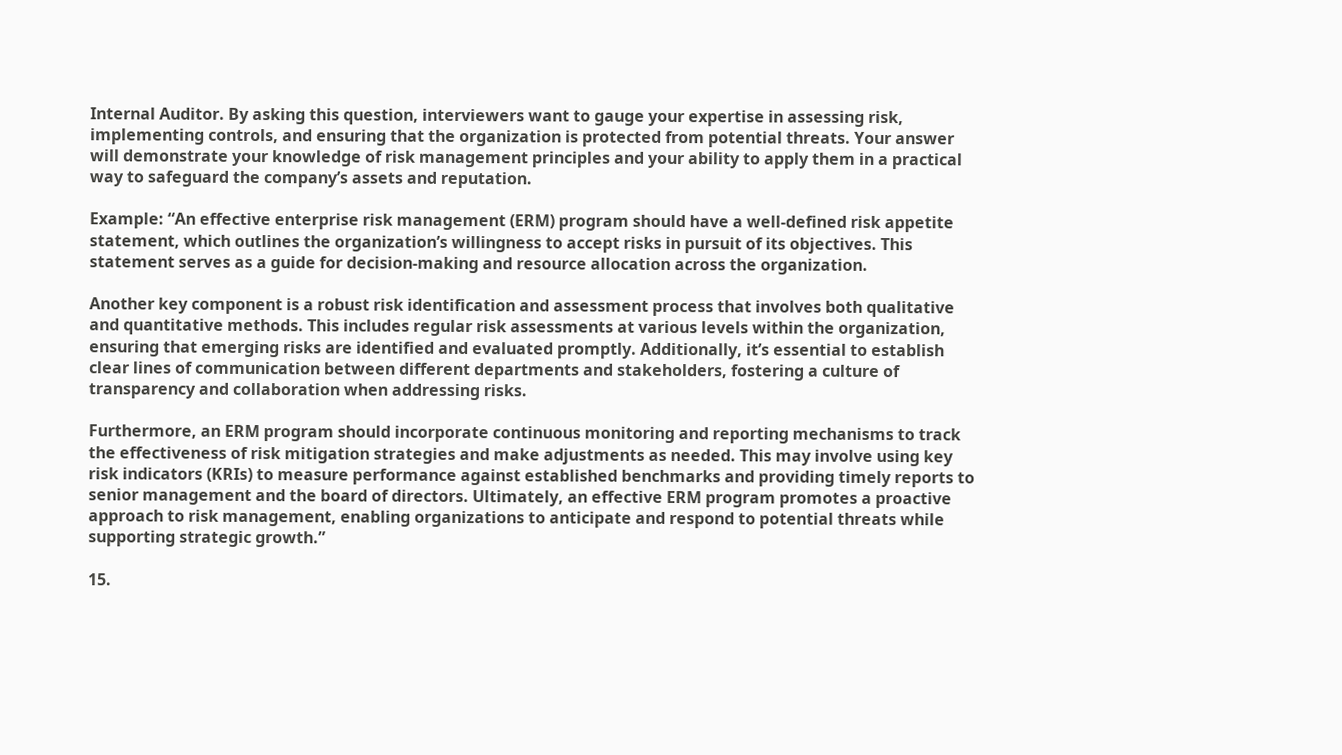Internal Auditor. By asking this question, interviewers want to gauge your expertise in assessing risk, implementing controls, and ensuring that the organization is protected from potential threats. Your answer will demonstrate your knowledge of risk management principles and your ability to apply them in a practical way to safeguard the company’s assets and reputation.

Example: “An effective enterprise risk management (ERM) program should have a well-defined risk appetite statement, which outlines the organization’s willingness to accept risks in pursuit of its objectives. This statement serves as a guide for decision-making and resource allocation across the organization.

Another key component is a robust risk identification and assessment process that involves both qualitative and quantitative methods. This includes regular risk assessments at various levels within the organization, ensuring that emerging risks are identified and evaluated promptly. Additionally, it’s essential to establish clear lines of communication between different departments and stakeholders, fostering a culture of transparency and collaboration when addressing risks.

Furthermore, an ERM program should incorporate continuous monitoring and reporting mechanisms to track the effectiveness of risk mitigation strategies and make adjustments as needed. This may involve using key risk indicators (KRIs) to measure performance against established benchmarks and providing timely reports to senior management and the board of directors. Ultimately, an effective ERM program promotes a proactive approach to risk management, enabling organizations to anticipate and respond to potential threats while supporting strategic growth.”

15.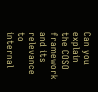Can you explain the COSO framework and its relevance to internal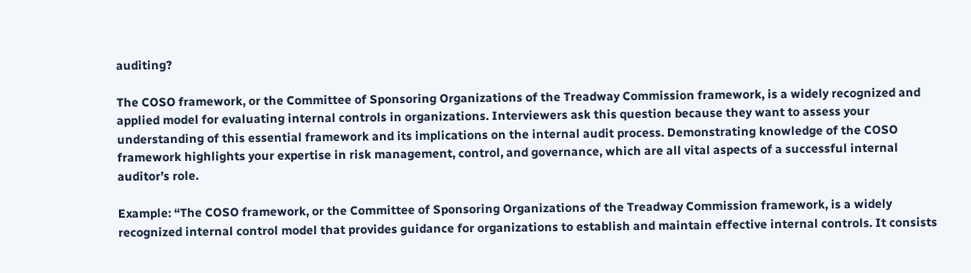auditing?

The COSO framework, or the Committee of Sponsoring Organizations of the Treadway Commission framework, is a widely recognized and applied model for evaluating internal controls in organizations. Interviewers ask this question because they want to assess your understanding of this essential framework and its implications on the internal audit process. Demonstrating knowledge of the COSO framework highlights your expertise in risk management, control, and governance, which are all vital aspects of a successful internal auditor’s role.

Example: “The COSO framework, or the Committee of Sponsoring Organizations of the Treadway Commission framework, is a widely recognized internal control model that provides guidance for organizations to establish and maintain effective internal controls. It consists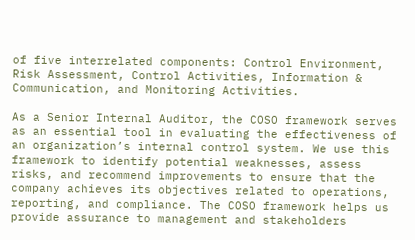of five interrelated components: Control Environment, Risk Assessment, Control Activities, Information & Communication, and Monitoring Activities.

As a Senior Internal Auditor, the COSO framework serves as an essential tool in evaluating the effectiveness of an organization’s internal control system. We use this framework to identify potential weaknesses, assess risks, and recommend improvements to ensure that the company achieves its objectives related to operations, reporting, and compliance. The COSO framework helps us provide assurance to management and stakeholders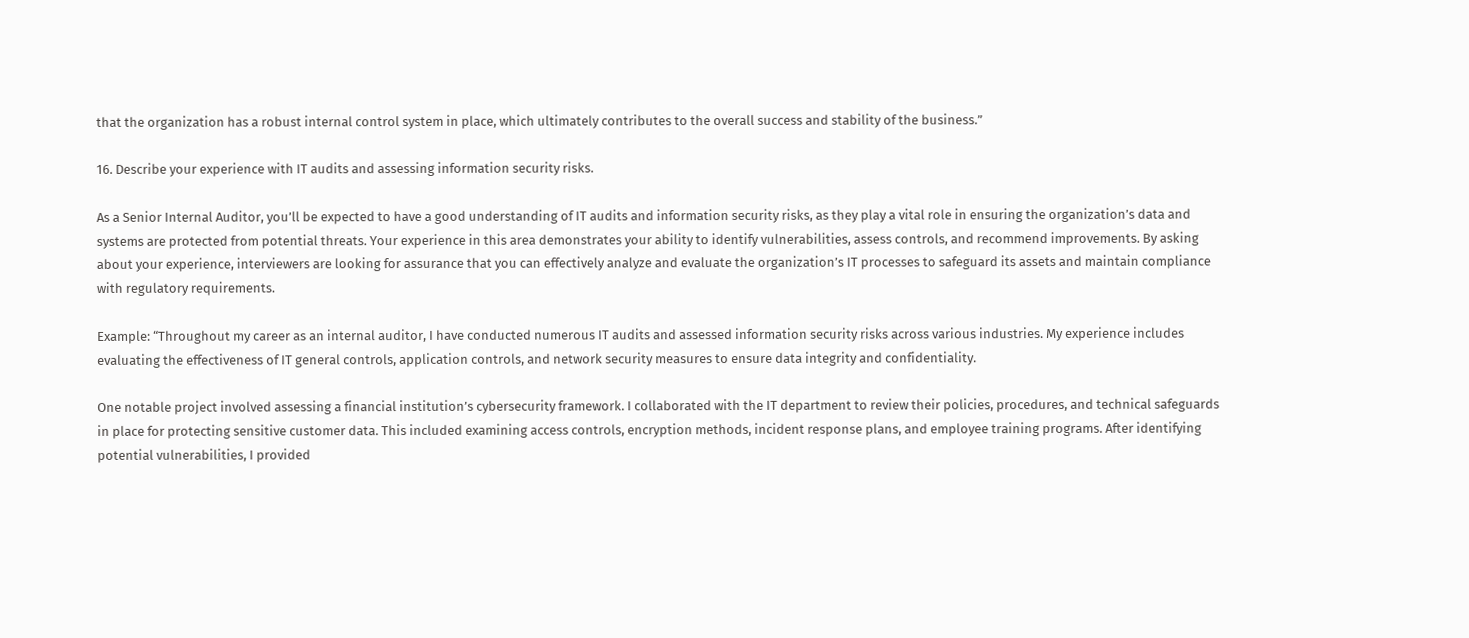that the organization has a robust internal control system in place, which ultimately contributes to the overall success and stability of the business.”

16. Describe your experience with IT audits and assessing information security risks.

As a Senior Internal Auditor, you’ll be expected to have a good understanding of IT audits and information security risks, as they play a vital role in ensuring the organization’s data and systems are protected from potential threats. Your experience in this area demonstrates your ability to identify vulnerabilities, assess controls, and recommend improvements. By asking about your experience, interviewers are looking for assurance that you can effectively analyze and evaluate the organization’s IT processes to safeguard its assets and maintain compliance with regulatory requirements.

Example: “Throughout my career as an internal auditor, I have conducted numerous IT audits and assessed information security risks across various industries. My experience includes evaluating the effectiveness of IT general controls, application controls, and network security measures to ensure data integrity and confidentiality.

One notable project involved assessing a financial institution’s cybersecurity framework. I collaborated with the IT department to review their policies, procedures, and technical safeguards in place for protecting sensitive customer data. This included examining access controls, encryption methods, incident response plans, and employee training programs. After identifying potential vulnerabilities, I provided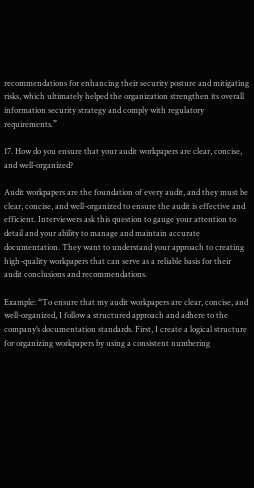recommendations for enhancing their security posture and mitigating risks, which ultimately helped the organization strengthen its overall information security strategy and comply with regulatory requirements.”

17. How do you ensure that your audit workpapers are clear, concise, and well-organized?

Audit workpapers are the foundation of every audit, and they must be clear, concise, and well-organized to ensure the audit is effective and efficient. Interviewers ask this question to gauge your attention to detail and your ability to manage and maintain accurate documentation. They want to understand your approach to creating high-quality workpapers that can serve as a reliable basis for their audit conclusions and recommendations.

Example: “To ensure that my audit workpapers are clear, concise, and well-organized, I follow a structured approach and adhere to the company’s documentation standards. First, I create a logical structure for organizing workpapers by using a consistent numbering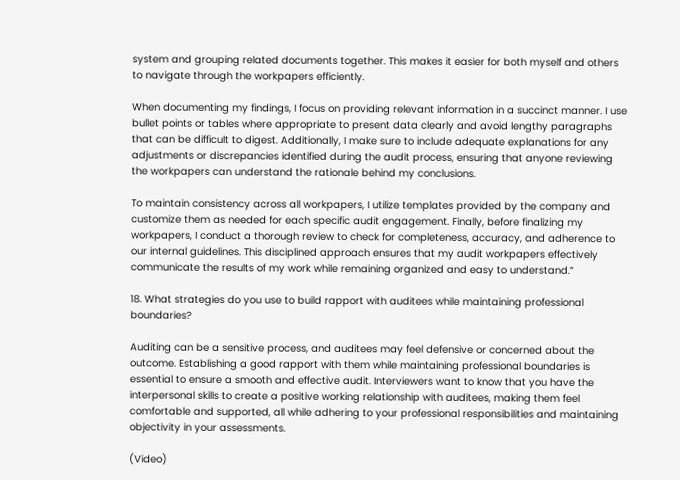system and grouping related documents together. This makes it easier for both myself and others to navigate through the workpapers efficiently.

When documenting my findings, I focus on providing relevant information in a succinct manner. I use bullet points or tables where appropriate to present data clearly and avoid lengthy paragraphs that can be difficult to digest. Additionally, I make sure to include adequate explanations for any adjustments or discrepancies identified during the audit process, ensuring that anyone reviewing the workpapers can understand the rationale behind my conclusions.

To maintain consistency across all workpapers, I utilize templates provided by the company and customize them as needed for each specific audit engagement. Finally, before finalizing my workpapers, I conduct a thorough review to check for completeness, accuracy, and adherence to our internal guidelines. This disciplined approach ensures that my audit workpapers effectively communicate the results of my work while remaining organized and easy to understand.”

18. What strategies do you use to build rapport with auditees while maintaining professional boundaries?

Auditing can be a sensitive process, and auditees may feel defensive or concerned about the outcome. Establishing a good rapport with them while maintaining professional boundaries is essential to ensure a smooth and effective audit. Interviewers want to know that you have the interpersonal skills to create a positive working relationship with auditees, making them feel comfortable and supported, all while adhering to your professional responsibilities and maintaining objectivity in your assessments.

(Video)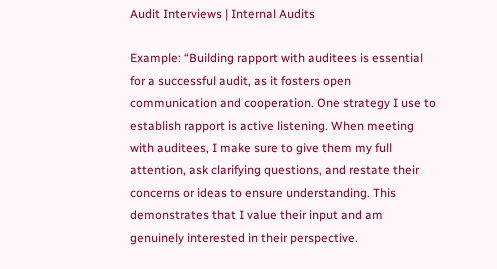Audit Interviews | Internal Audits

Example: “Building rapport with auditees is essential for a successful audit, as it fosters open communication and cooperation. One strategy I use to establish rapport is active listening. When meeting with auditees, I make sure to give them my full attention, ask clarifying questions, and restate their concerns or ideas to ensure understanding. This demonstrates that I value their input and am genuinely interested in their perspective.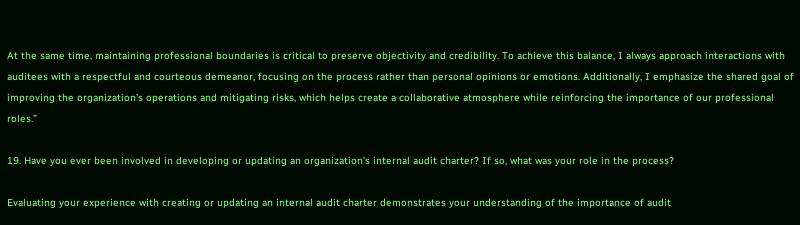At the same time, maintaining professional boundaries is critical to preserve objectivity and credibility. To achieve this balance, I always approach interactions with auditees with a respectful and courteous demeanor, focusing on the process rather than personal opinions or emotions. Additionally, I emphasize the shared goal of improving the organization’s operations and mitigating risks, which helps create a collaborative atmosphere while reinforcing the importance of our professional roles.”

19. Have you ever been involved in developing or updating an organization’s internal audit charter? If so, what was your role in the process?

Evaluating your experience with creating or updating an internal audit charter demonstrates your understanding of the importance of audit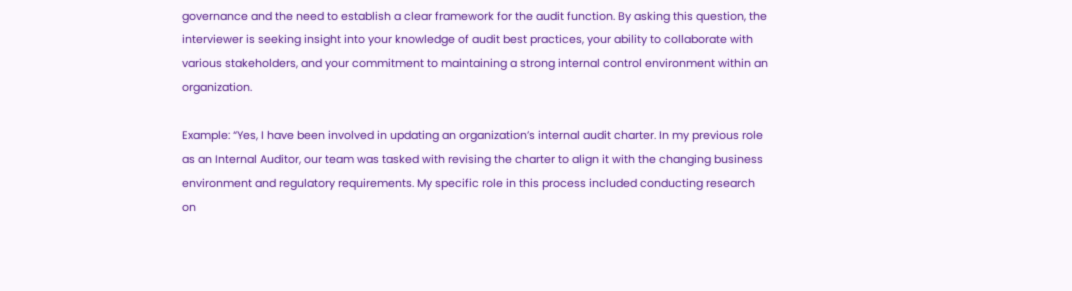governance and the need to establish a clear framework for the audit function. By asking this question, the interviewer is seeking insight into your knowledge of audit best practices, your ability to collaborate with various stakeholders, and your commitment to maintaining a strong internal control environment within an organization.

Example: “Yes, I have been involved in updating an organization’s internal audit charter. In my previous role as an Internal Auditor, our team was tasked with revising the charter to align it with the changing business environment and regulatory requirements. My specific role in this process included conducting research on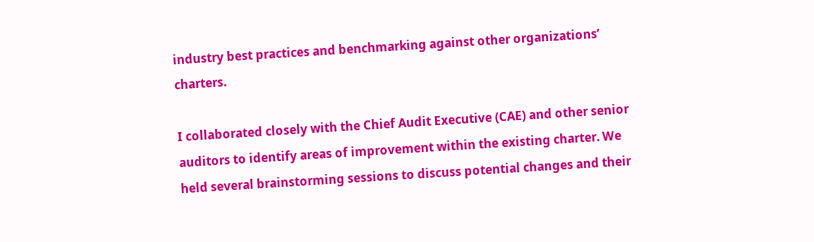industry best practices and benchmarking against other organizations’ charters.

I collaborated closely with the Chief Audit Executive (CAE) and other senior auditors to identify areas of improvement within the existing charter. We held several brainstorming sessions to discuss potential changes and their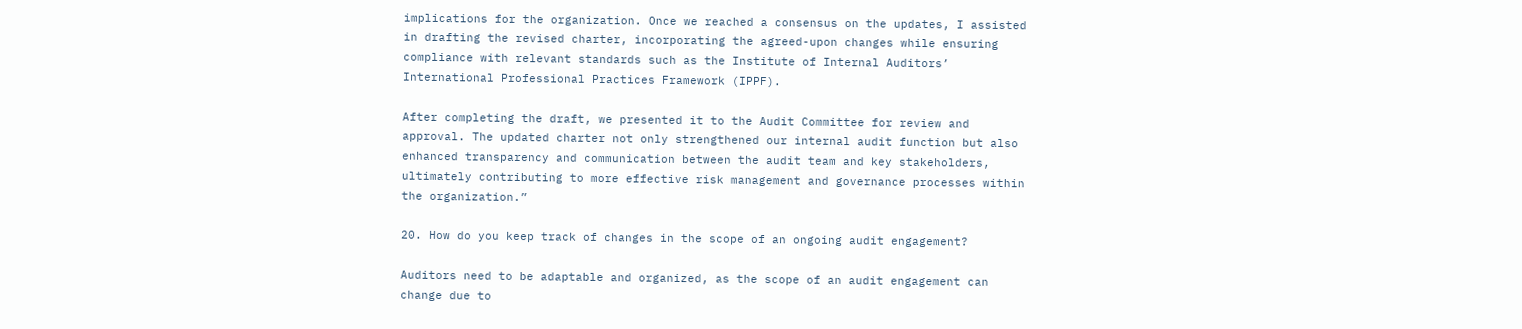implications for the organization. Once we reached a consensus on the updates, I assisted in drafting the revised charter, incorporating the agreed-upon changes while ensuring compliance with relevant standards such as the Institute of Internal Auditors’ International Professional Practices Framework (IPPF).

After completing the draft, we presented it to the Audit Committee for review and approval. The updated charter not only strengthened our internal audit function but also enhanced transparency and communication between the audit team and key stakeholders, ultimately contributing to more effective risk management and governance processes within the organization.”

20. How do you keep track of changes in the scope of an ongoing audit engagement?

Auditors need to be adaptable and organized, as the scope of an audit engagement can change due to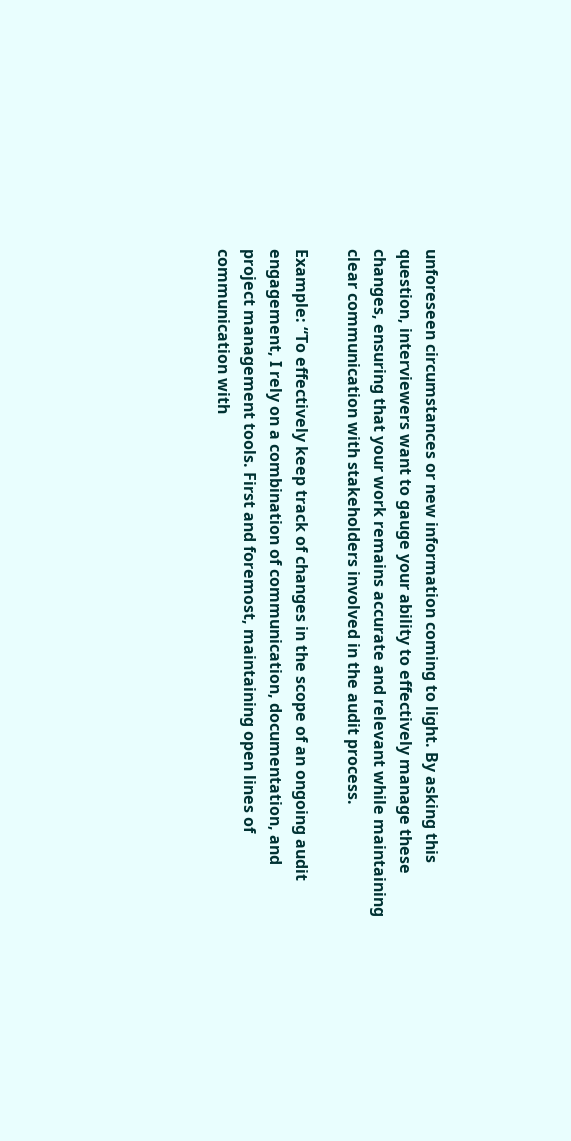unforeseen circumstances or new information coming to light. By asking this question, interviewers want to gauge your ability to effectively manage these changes, ensuring that your work remains accurate and relevant while maintaining clear communication with stakeholders involved in the audit process.

Example: “To effectively keep track of changes in the scope of an ongoing audit engagement, I rely on a combination of communication, documentation, and project management tools. First and foremost, maintaining open lines of communication with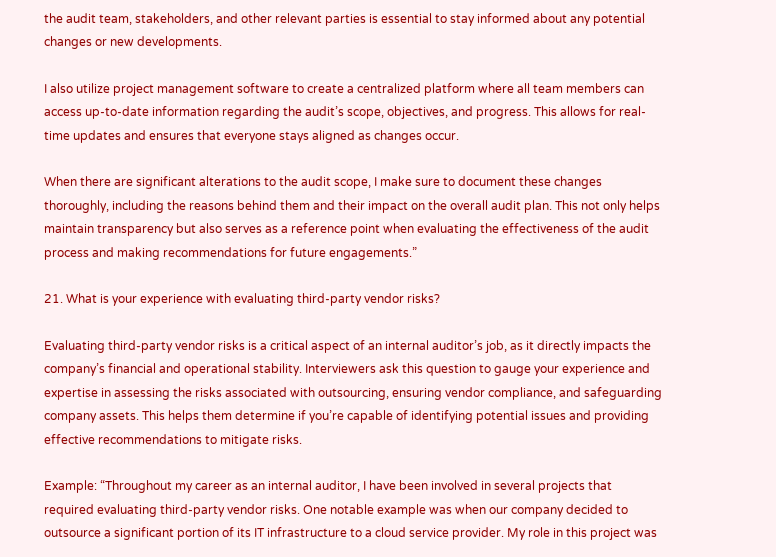the audit team, stakeholders, and other relevant parties is essential to stay informed about any potential changes or new developments.

I also utilize project management software to create a centralized platform where all team members can access up-to-date information regarding the audit’s scope, objectives, and progress. This allows for real-time updates and ensures that everyone stays aligned as changes occur.

When there are significant alterations to the audit scope, I make sure to document these changes thoroughly, including the reasons behind them and their impact on the overall audit plan. This not only helps maintain transparency but also serves as a reference point when evaluating the effectiveness of the audit process and making recommendations for future engagements.”

21. What is your experience with evaluating third-party vendor risks?

Evaluating third-party vendor risks is a critical aspect of an internal auditor’s job, as it directly impacts the company’s financial and operational stability. Interviewers ask this question to gauge your experience and expertise in assessing the risks associated with outsourcing, ensuring vendor compliance, and safeguarding company assets. This helps them determine if you’re capable of identifying potential issues and providing effective recommendations to mitigate risks.

Example: “Throughout my career as an internal auditor, I have been involved in several projects that required evaluating third-party vendor risks. One notable example was when our company decided to outsource a significant portion of its IT infrastructure to a cloud service provider. My role in this project was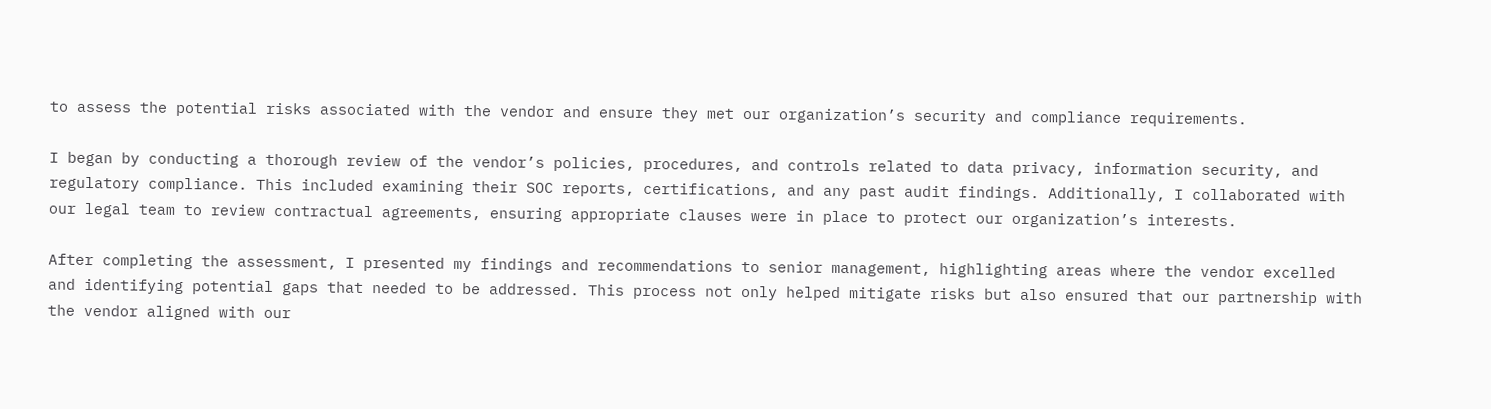to assess the potential risks associated with the vendor and ensure they met our organization’s security and compliance requirements.

I began by conducting a thorough review of the vendor’s policies, procedures, and controls related to data privacy, information security, and regulatory compliance. This included examining their SOC reports, certifications, and any past audit findings. Additionally, I collaborated with our legal team to review contractual agreements, ensuring appropriate clauses were in place to protect our organization’s interests.

After completing the assessment, I presented my findings and recommendations to senior management, highlighting areas where the vendor excelled and identifying potential gaps that needed to be addressed. This process not only helped mitigate risks but also ensured that our partnership with the vendor aligned with our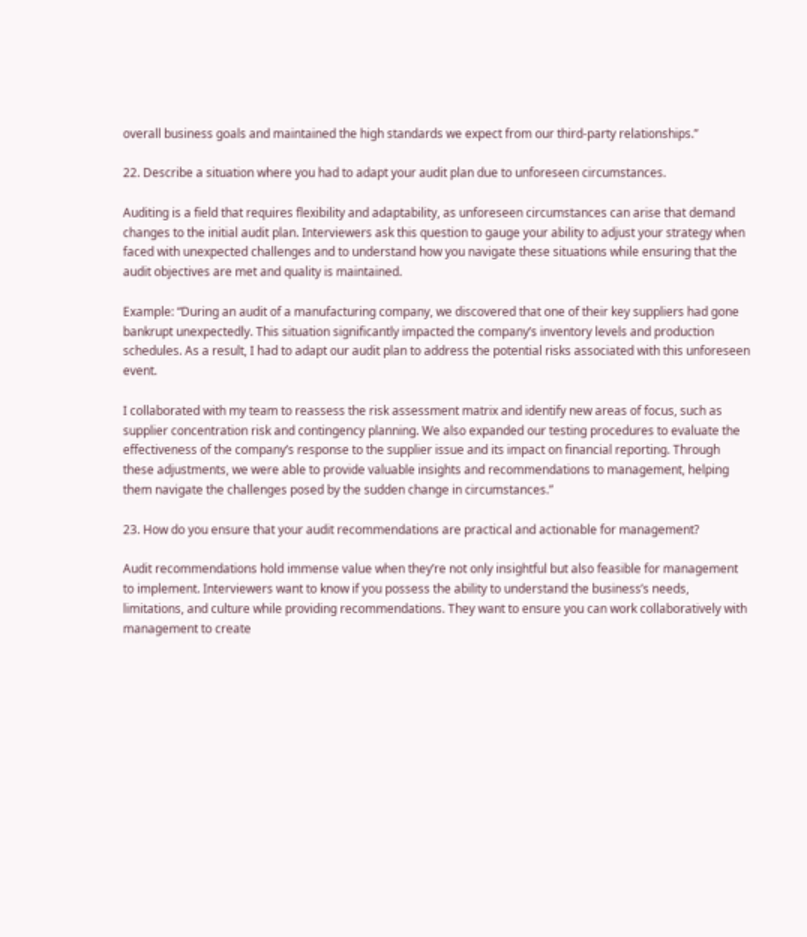overall business goals and maintained the high standards we expect from our third-party relationships.”

22. Describe a situation where you had to adapt your audit plan due to unforeseen circumstances.

Auditing is a field that requires flexibility and adaptability, as unforeseen circumstances can arise that demand changes to the initial audit plan. Interviewers ask this question to gauge your ability to adjust your strategy when faced with unexpected challenges and to understand how you navigate these situations while ensuring that the audit objectives are met and quality is maintained.

Example: “During an audit of a manufacturing company, we discovered that one of their key suppliers had gone bankrupt unexpectedly. This situation significantly impacted the company’s inventory levels and production schedules. As a result, I had to adapt our audit plan to address the potential risks associated with this unforeseen event.

I collaborated with my team to reassess the risk assessment matrix and identify new areas of focus, such as supplier concentration risk and contingency planning. We also expanded our testing procedures to evaluate the effectiveness of the company’s response to the supplier issue and its impact on financial reporting. Through these adjustments, we were able to provide valuable insights and recommendations to management, helping them navigate the challenges posed by the sudden change in circumstances.”

23. How do you ensure that your audit recommendations are practical and actionable for management?

Audit recommendations hold immense value when they’re not only insightful but also feasible for management to implement. Interviewers want to know if you possess the ability to understand the business’s needs, limitations, and culture while providing recommendations. They want to ensure you can work collaboratively with management to create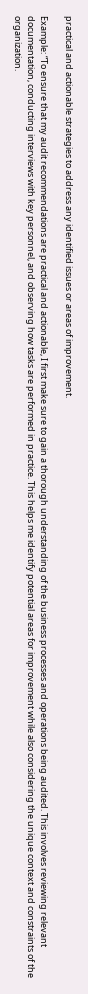practical and actionable strategies to address any identified issues or areas of improvement.

Example: “To ensure that my audit recommendations are practical and actionable, I first make sure to gain a thorough understanding of the business processes and operations being audited. This involves reviewing relevant documentation, conducting interviews with key personnel, and observing how tasks are performed in practice. This helps me identify potential areas for improvement while also considering the unique context and constraints of the organization.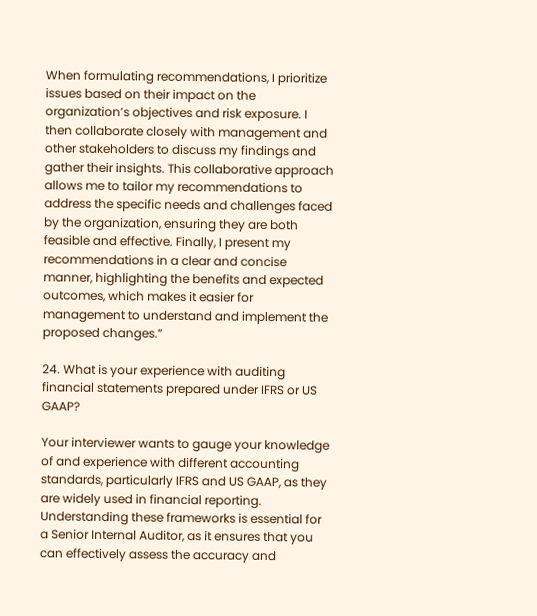When formulating recommendations, I prioritize issues based on their impact on the organization’s objectives and risk exposure. I then collaborate closely with management and other stakeholders to discuss my findings and gather their insights. This collaborative approach allows me to tailor my recommendations to address the specific needs and challenges faced by the organization, ensuring they are both feasible and effective. Finally, I present my recommendations in a clear and concise manner, highlighting the benefits and expected outcomes, which makes it easier for management to understand and implement the proposed changes.”

24. What is your experience with auditing financial statements prepared under IFRS or US GAAP?

Your interviewer wants to gauge your knowledge of and experience with different accounting standards, particularly IFRS and US GAAP, as they are widely used in financial reporting. Understanding these frameworks is essential for a Senior Internal Auditor, as it ensures that you can effectively assess the accuracy and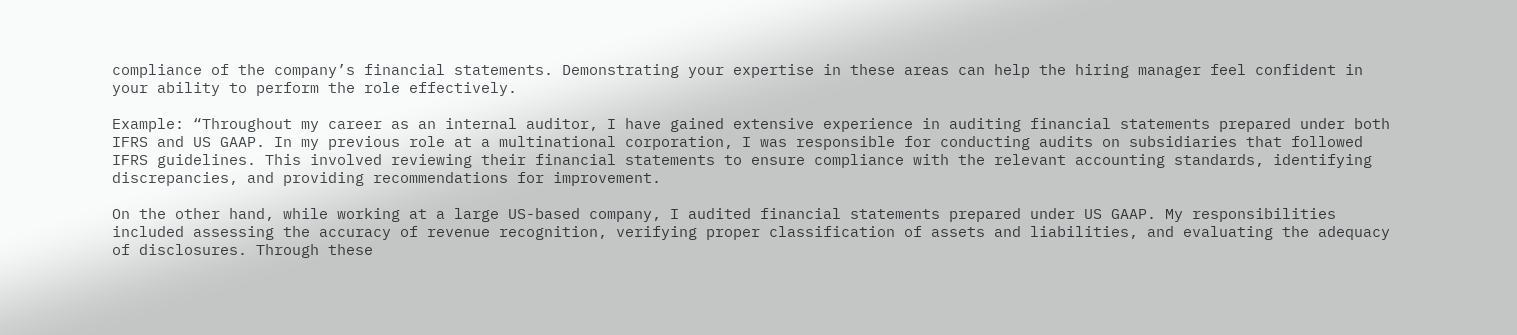compliance of the company’s financial statements. Demonstrating your expertise in these areas can help the hiring manager feel confident in your ability to perform the role effectively.

Example: “Throughout my career as an internal auditor, I have gained extensive experience in auditing financial statements prepared under both IFRS and US GAAP. In my previous role at a multinational corporation, I was responsible for conducting audits on subsidiaries that followed IFRS guidelines. This involved reviewing their financial statements to ensure compliance with the relevant accounting standards, identifying discrepancies, and providing recommendations for improvement.

On the other hand, while working at a large US-based company, I audited financial statements prepared under US GAAP. My responsibilities included assessing the accuracy of revenue recognition, verifying proper classification of assets and liabilities, and evaluating the adequacy of disclosures. Through these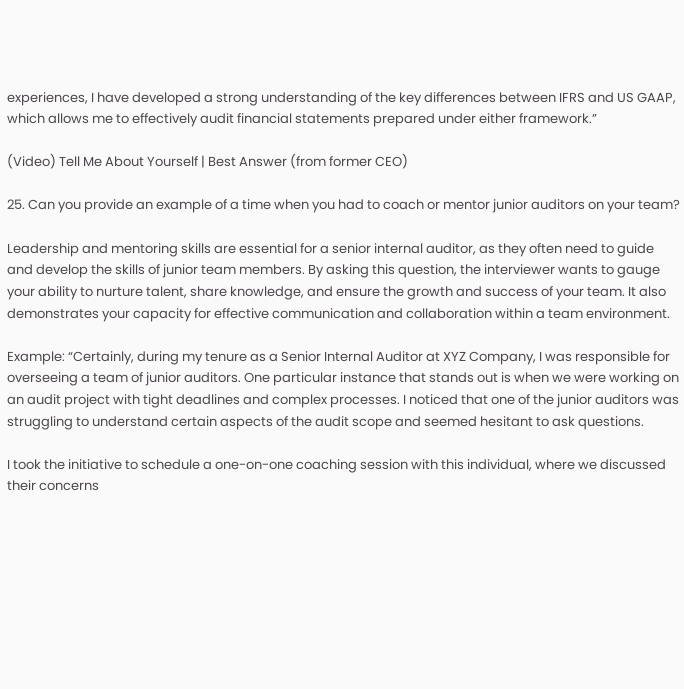experiences, I have developed a strong understanding of the key differences between IFRS and US GAAP, which allows me to effectively audit financial statements prepared under either framework.”

(Video) Tell Me About Yourself | Best Answer (from former CEO)

25. Can you provide an example of a time when you had to coach or mentor junior auditors on your team?

Leadership and mentoring skills are essential for a senior internal auditor, as they often need to guide and develop the skills of junior team members. By asking this question, the interviewer wants to gauge your ability to nurture talent, share knowledge, and ensure the growth and success of your team. It also demonstrates your capacity for effective communication and collaboration within a team environment.

Example: “Certainly, during my tenure as a Senior Internal Auditor at XYZ Company, I was responsible for overseeing a team of junior auditors. One particular instance that stands out is when we were working on an audit project with tight deadlines and complex processes. I noticed that one of the junior auditors was struggling to understand certain aspects of the audit scope and seemed hesitant to ask questions.

I took the initiative to schedule a one-on-one coaching session with this individual, where we discussed their concerns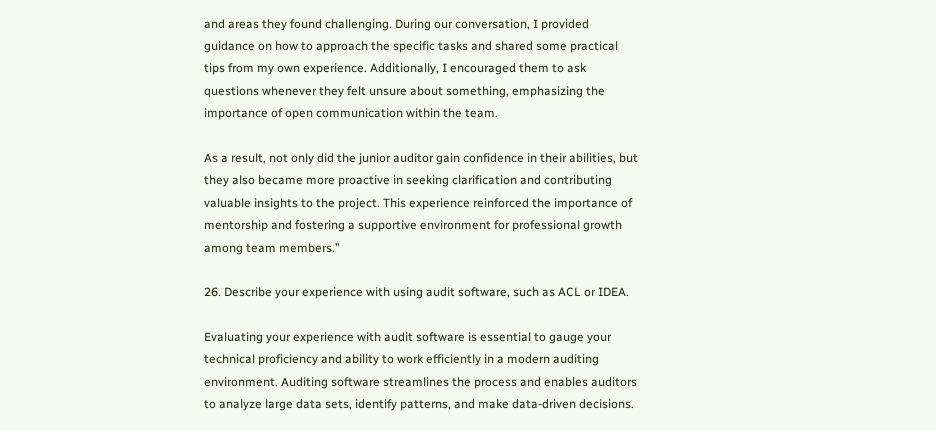and areas they found challenging. During our conversation, I provided guidance on how to approach the specific tasks and shared some practical tips from my own experience. Additionally, I encouraged them to ask questions whenever they felt unsure about something, emphasizing the importance of open communication within the team.

As a result, not only did the junior auditor gain confidence in their abilities, but they also became more proactive in seeking clarification and contributing valuable insights to the project. This experience reinforced the importance of mentorship and fostering a supportive environment for professional growth among team members.”

26. Describe your experience with using audit software, such as ACL or IDEA.

Evaluating your experience with audit software is essential to gauge your technical proficiency and ability to work efficiently in a modern auditing environment. Auditing software streamlines the process and enables auditors to analyze large data sets, identify patterns, and make data-driven decisions.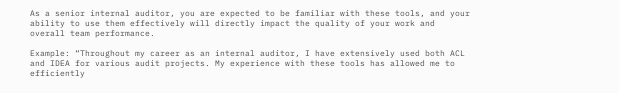As a senior internal auditor, you are expected to be familiar with these tools, and your ability to use them effectively will directly impact the quality of your work and overall team performance.

Example: “Throughout my career as an internal auditor, I have extensively used both ACL and IDEA for various audit projects. My experience with these tools has allowed me to efficiently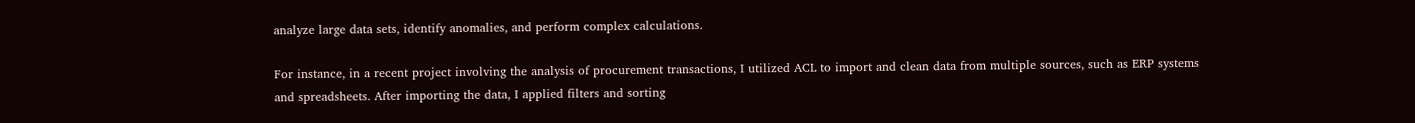analyze large data sets, identify anomalies, and perform complex calculations.

For instance, in a recent project involving the analysis of procurement transactions, I utilized ACL to import and clean data from multiple sources, such as ERP systems and spreadsheets. After importing the data, I applied filters and sorting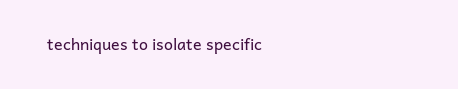techniques to isolate specific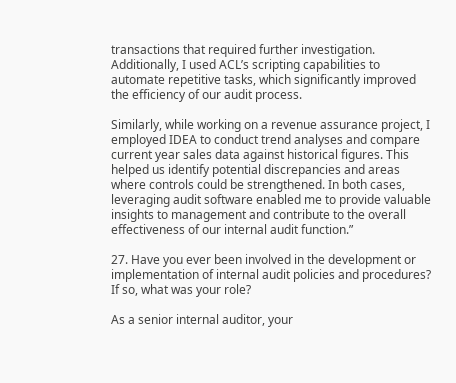transactions that required further investigation. Additionally, I used ACL’s scripting capabilities to automate repetitive tasks, which significantly improved the efficiency of our audit process.

Similarly, while working on a revenue assurance project, I employed IDEA to conduct trend analyses and compare current year sales data against historical figures. This helped us identify potential discrepancies and areas where controls could be strengthened. In both cases, leveraging audit software enabled me to provide valuable insights to management and contribute to the overall effectiveness of our internal audit function.”

27. Have you ever been involved in the development or implementation of internal audit policies and procedures? If so, what was your role?

As a senior internal auditor, your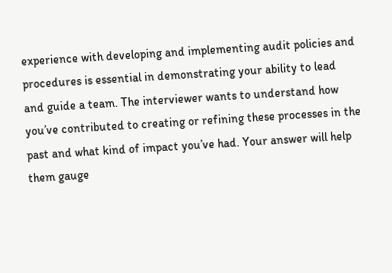experience with developing and implementing audit policies and procedures is essential in demonstrating your ability to lead and guide a team. The interviewer wants to understand how you’ve contributed to creating or refining these processes in the past and what kind of impact you’ve had. Your answer will help them gauge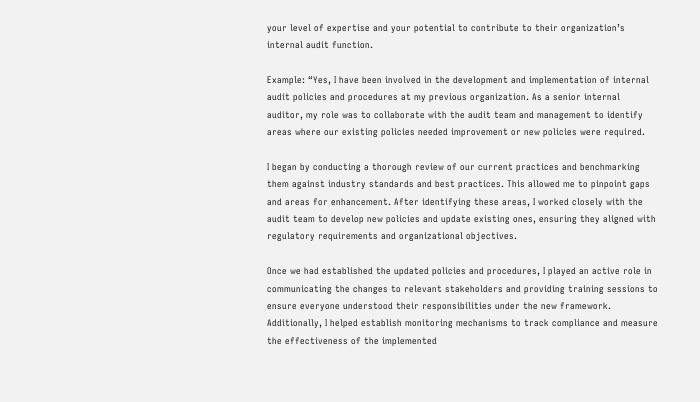your level of expertise and your potential to contribute to their organization’s internal audit function.

Example: “Yes, I have been involved in the development and implementation of internal audit policies and procedures at my previous organization. As a senior internal auditor, my role was to collaborate with the audit team and management to identify areas where our existing policies needed improvement or new policies were required.

I began by conducting a thorough review of our current practices and benchmarking them against industry standards and best practices. This allowed me to pinpoint gaps and areas for enhancement. After identifying these areas, I worked closely with the audit team to develop new policies and update existing ones, ensuring they aligned with regulatory requirements and organizational objectives.

Once we had established the updated policies and procedures, I played an active role in communicating the changes to relevant stakeholders and providing training sessions to ensure everyone understood their responsibilities under the new framework. Additionally, I helped establish monitoring mechanisms to track compliance and measure the effectiveness of the implemented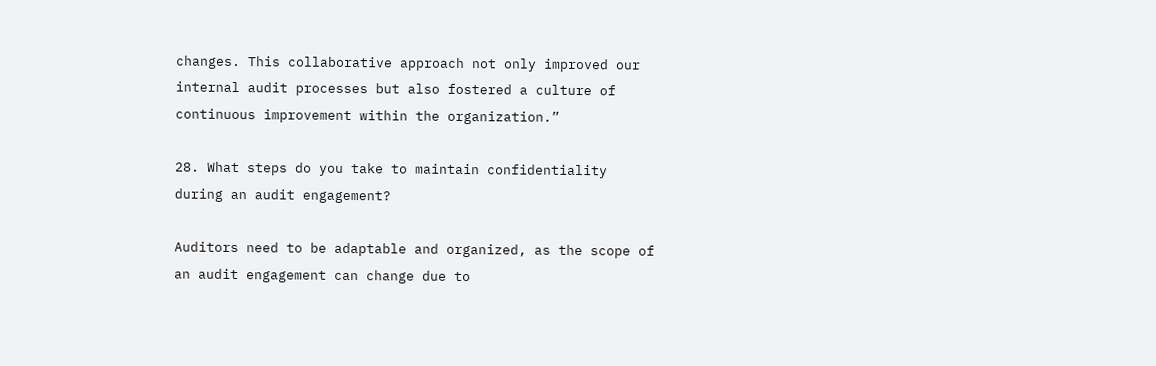changes. This collaborative approach not only improved our internal audit processes but also fostered a culture of continuous improvement within the organization.”

28. What steps do you take to maintain confidentiality during an audit engagement?

Auditors need to be adaptable and organized, as the scope of an audit engagement can change due to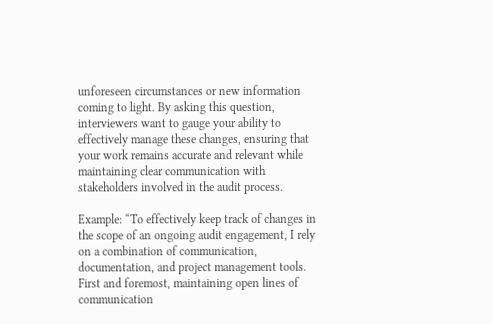unforeseen circumstances or new information coming to light. By asking this question, interviewers want to gauge your ability to effectively manage these changes, ensuring that your work remains accurate and relevant while maintaining clear communication with stakeholders involved in the audit process.

Example: “To effectively keep track of changes in the scope of an ongoing audit engagement, I rely on a combination of communication, documentation, and project management tools. First and foremost, maintaining open lines of communication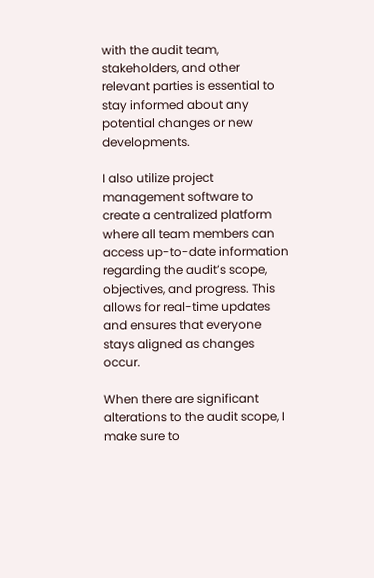with the audit team, stakeholders, and other relevant parties is essential to stay informed about any potential changes or new developments.

I also utilize project management software to create a centralized platform where all team members can access up-to-date information regarding the audit’s scope, objectives, and progress. This allows for real-time updates and ensures that everyone stays aligned as changes occur.

When there are significant alterations to the audit scope, I make sure to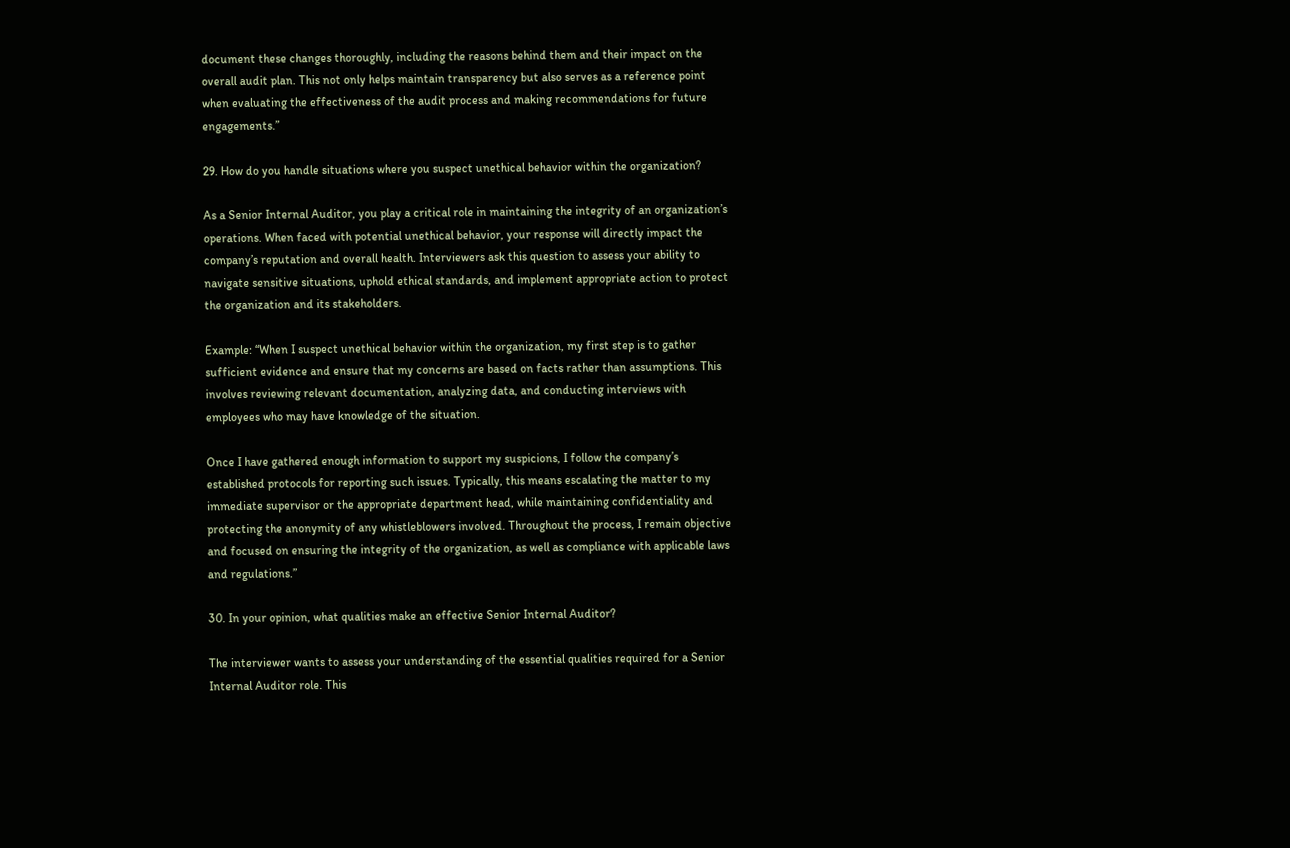document these changes thoroughly, including the reasons behind them and their impact on the overall audit plan. This not only helps maintain transparency but also serves as a reference point when evaluating the effectiveness of the audit process and making recommendations for future engagements.”

29. How do you handle situations where you suspect unethical behavior within the organization?

As a Senior Internal Auditor, you play a critical role in maintaining the integrity of an organization’s operations. When faced with potential unethical behavior, your response will directly impact the company’s reputation and overall health. Interviewers ask this question to assess your ability to navigate sensitive situations, uphold ethical standards, and implement appropriate action to protect the organization and its stakeholders.

Example: “When I suspect unethical behavior within the organization, my first step is to gather sufficient evidence and ensure that my concerns are based on facts rather than assumptions. This involves reviewing relevant documentation, analyzing data, and conducting interviews with employees who may have knowledge of the situation.

Once I have gathered enough information to support my suspicions, I follow the company’s established protocols for reporting such issues. Typically, this means escalating the matter to my immediate supervisor or the appropriate department head, while maintaining confidentiality and protecting the anonymity of any whistleblowers involved. Throughout the process, I remain objective and focused on ensuring the integrity of the organization, as well as compliance with applicable laws and regulations.”

30. In your opinion, what qualities make an effective Senior Internal Auditor?

The interviewer wants to assess your understanding of the essential qualities required for a Senior Internal Auditor role. This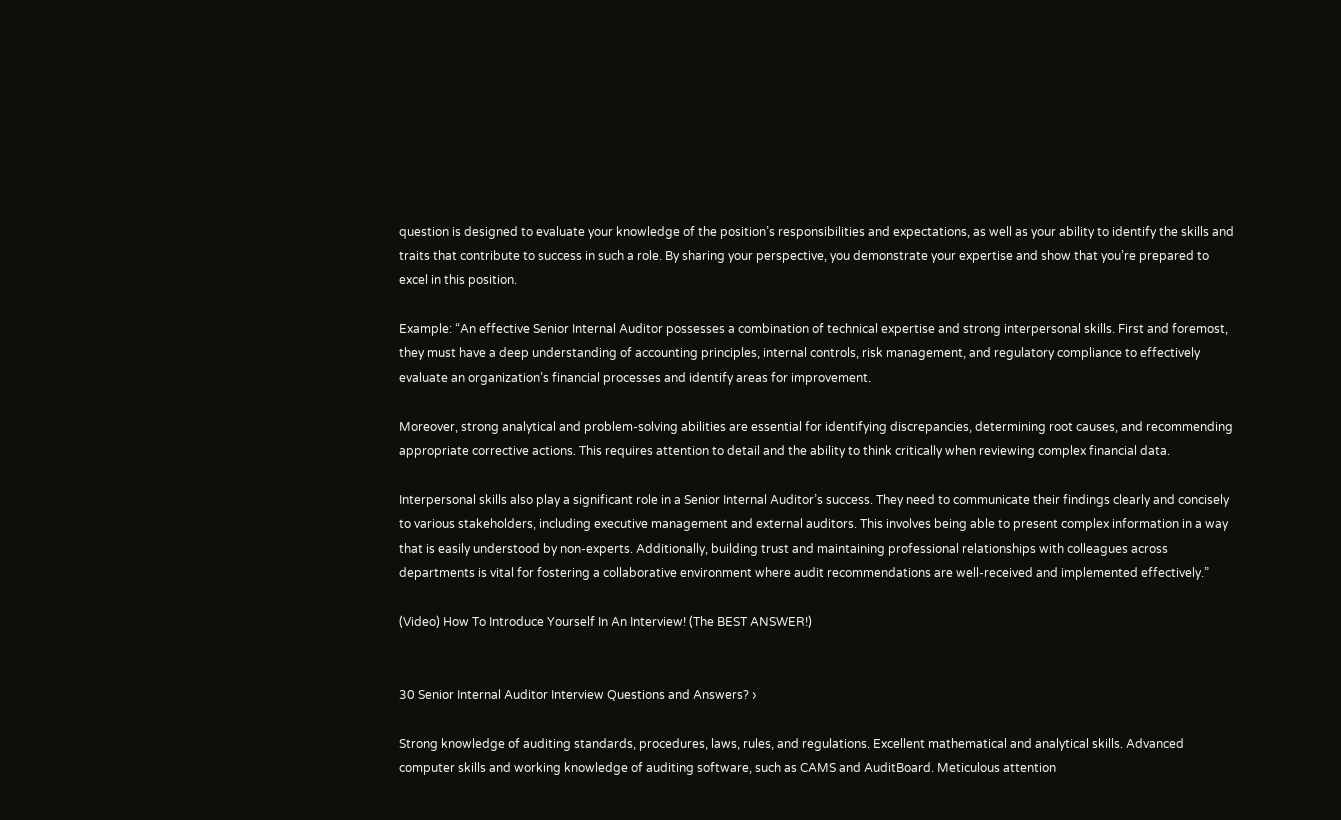question is designed to evaluate your knowledge of the position’s responsibilities and expectations, as well as your ability to identify the skills and traits that contribute to success in such a role. By sharing your perspective, you demonstrate your expertise and show that you’re prepared to excel in this position.

Example: “An effective Senior Internal Auditor possesses a combination of technical expertise and strong interpersonal skills. First and foremost, they must have a deep understanding of accounting principles, internal controls, risk management, and regulatory compliance to effectively evaluate an organization’s financial processes and identify areas for improvement.

Moreover, strong analytical and problem-solving abilities are essential for identifying discrepancies, determining root causes, and recommending appropriate corrective actions. This requires attention to detail and the ability to think critically when reviewing complex financial data.

Interpersonal skills also play a significant role in a Senior Internal Auditor’s success. They need to communicate their findings clearly and concisely to various stakeholders, including executive management and external auditors. This involves being able to present complex information in a way that is easily understood by non-experts. Additionally, building trust and maintaining professional relationships with colleagues across departments is vital for fostering a collaborative environment where audit recommendations are well-received and implemented effectively.”

(Video) How To Introduce Yourself In An Interview! (The BEST ANSWER!)


30 Senior Internal Auditor Interview Questions and Answers? ›

Strong knowledge of auditing standards, procedures, laws, rules, and regulations. Excellent mathematical and analytical skills. Advanced computer skills and working knowledge of auditing software, such as CAMS and AuditBoard. Meticulous attention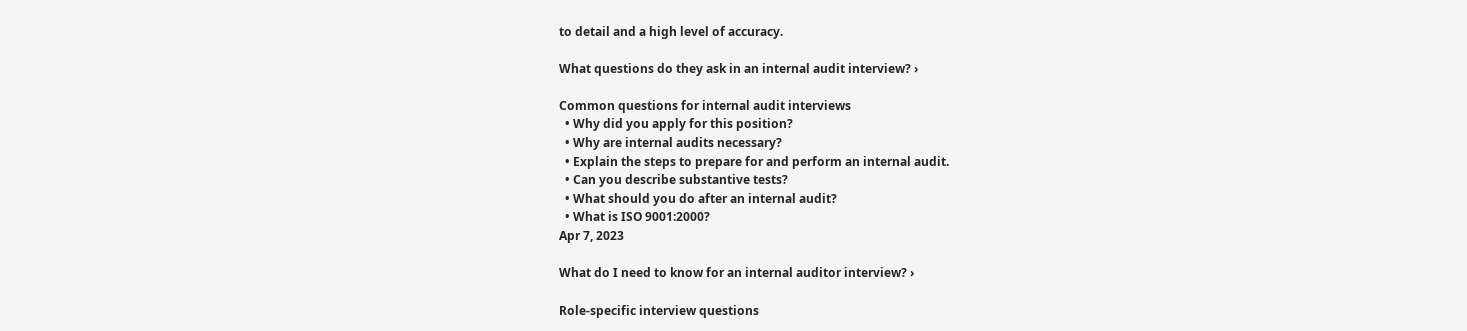to detail and a high level of accuracy.

What questions do they ask in an internal audit interview? ›

Common questions for internal audit interviews
  • Why did you apply for this position?
  • Why are internal audits necessary?
  • Explain the steps to prepare for and perform an internal audit.
  • Can you describe substantive tests?
  • What should you do after an internal audit?
  • What is ISO 9001:2000?
Apr 7, 2023

What do I need to know for an internal auditor interview? ›

Role-specific interview questions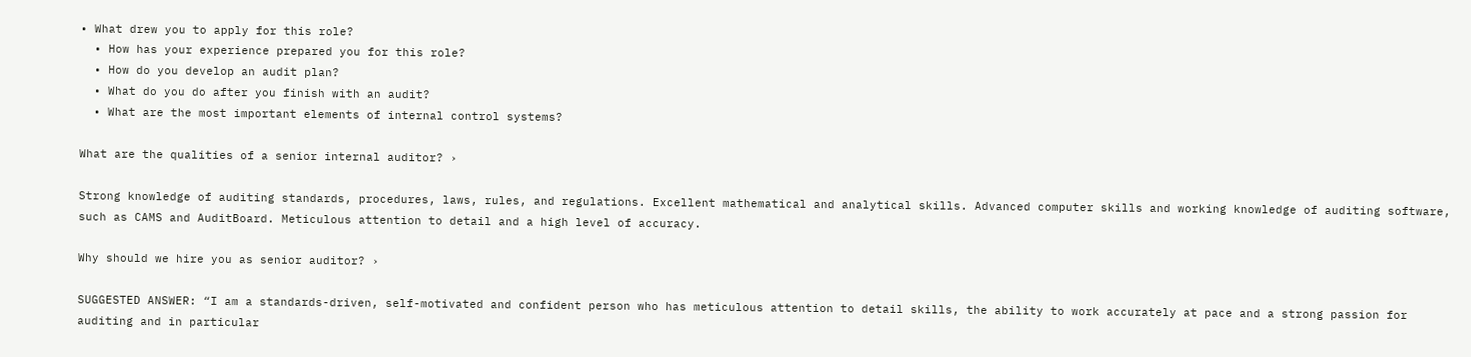• What drew you to apply for this role?
  • How has your experience prepared you for this role?
  • How do you develop an audit plan?
  • What do you do after you finish with an audit?
  • What are the most important elements of internal control systems?

What are the qualities of a senior internal auditor? ›

Strong knowledge of auditing standards, procedures, laws, rules, and regulations. Excellent mathematical and analytical skills. Advanced computer skills and working knowledge of auditing software, such as CAMS and AuditBoard. Meticulous attention to detail and a high level of accuracy.

Why should we hire you as senior auditor? ›

SUGGESTED ANSWER: “I am a standards-driven, self-motivated and confident person who has meticulous attention to detail skills, the ability to work accurately at pace and a strong passion for auditing and in particular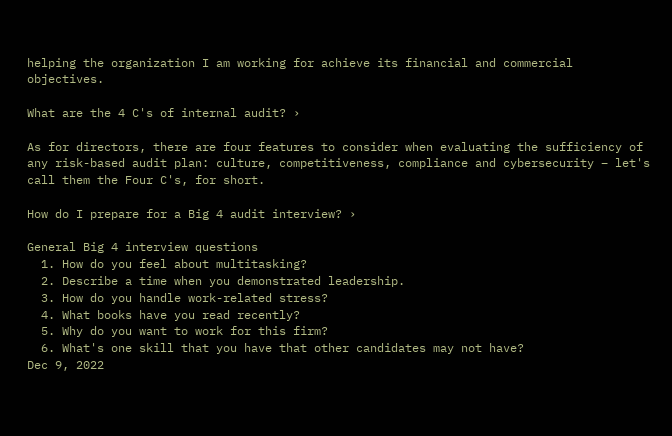helping the organization I am working for achieve its financial and commercial objectives.

What are the 4 C's of internal audit? ›

As for directors, there are four features to consider when evaluating the sufficiency of any risk-based audit plan: culture, competitiveness, compliance and cybersecurity – let's call them the Four C's, for short.

How do I prepare for a Big 4 audit interview? ›

General Big 4 interview questions
  1. How do you feel about multitasking?
  2. Describe a time when you demonstrated leadership.
  3. How do you handle work-related stress?
  4. What books have you read recently?
  5. Why do you want to work for this firm?
  6. What's one skill that you have that other candidates may not have?
Dec 9, 2022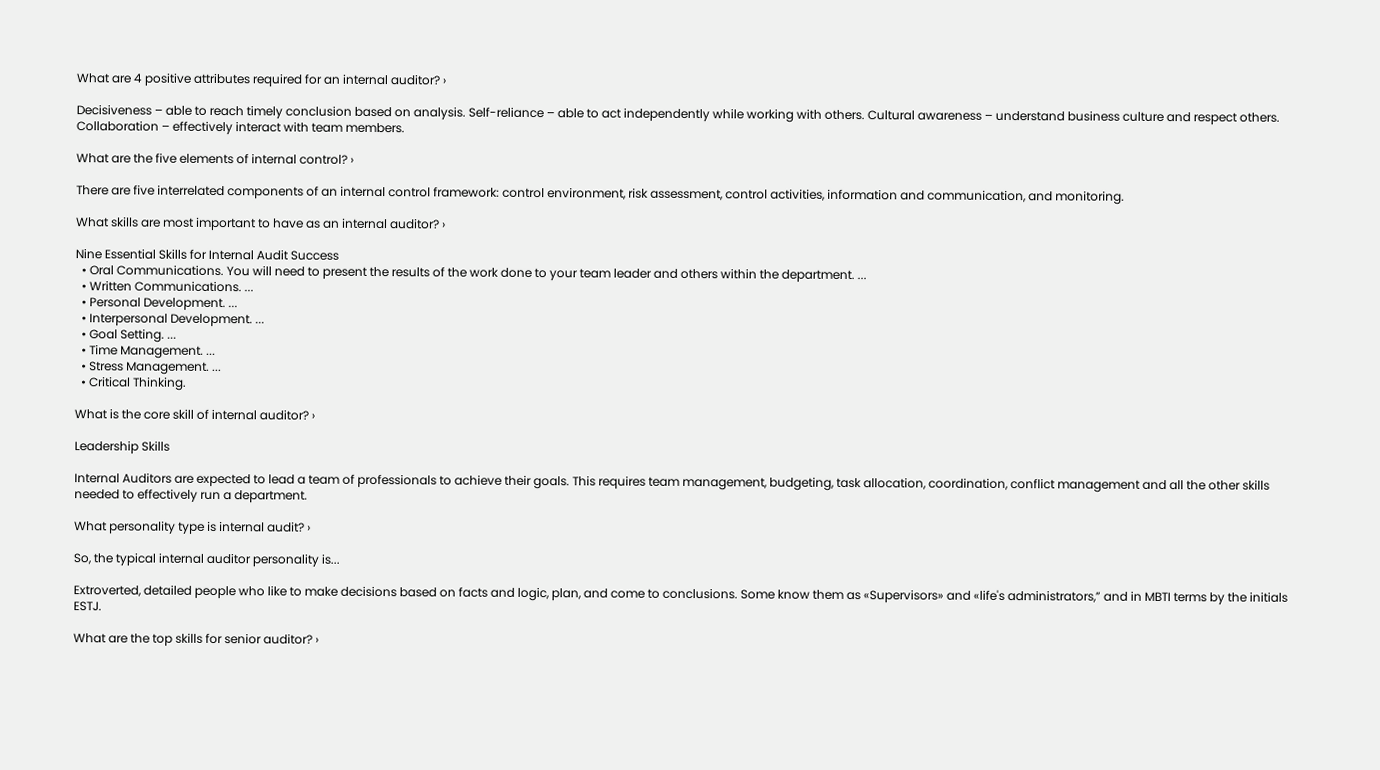What are 4 positive attributes required for an internal auditor? ›

Decisiveness – able to reach timely conclusion based on analysis. Self-reliance – able to act independently while working with others. Cultural awareness – understand business culture and respect others. Collaboration – effectively interact with team members.

What are the five elements of internal control? ›

There are five interrelated components of an internal control framework: control environment, risk assessment, control activities, information and communication, and monitoring.

What skills are most important to have as an internal auditor? ›

Nine Essential Skills for Internal Audit Success
  • Oral Communications. You will need to present the results of the work done to your team leader and others within the department. ...
  • Written Communications. ...
  • Personal Development. ...
  • Interpersonal Development. ...
  • Goal Setting. ...
  • Time Management. ...
  • Stress Management. ...
  • Critical Thinking.

What is the core skill of internal auditor? ›

Leadership Skills

Internal Auditors are expected to lead a team of professionals to achieve their goals. This requires team management, budgeting, task allocation, coordination, conflict management and all the other skills needed to effectively run a department.

What personality type is internal audit? ›

So, the typical internal auditor personality is...

Extroverted, detailed people who like to make decisions based on facts and logic, plan, and come to conclusions. Some know them as «Supervisors» and «life's administrators,” and in MBTI terms by the initials ESTJ.

What are the top skills for senior auditor? ›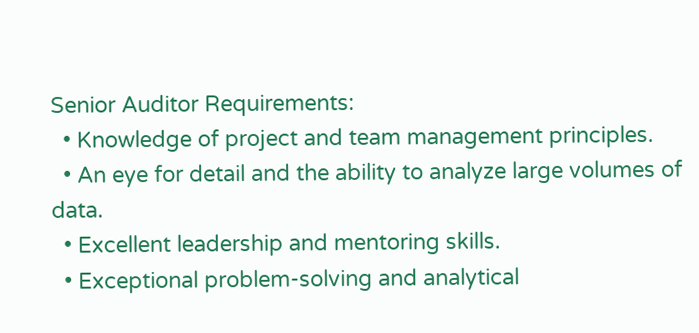Senior Auditor Requirements:
  • Knowledge of project and team management principles.
  • An eye for detail and the ability to analyze large volumes of data.
  • Excellent leadership and mentoring skills.
  • Exceptional problem-solving and analytical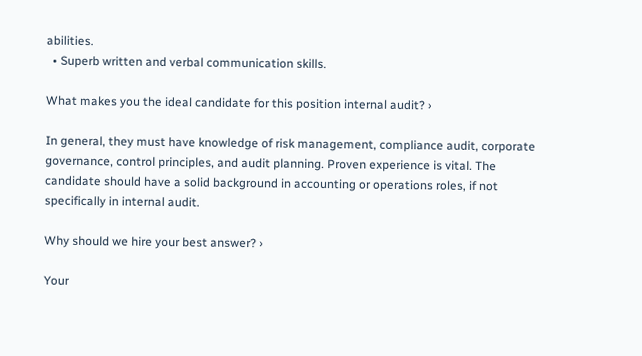abilities.
  • Superb written and verbal communication skills.

What makes you the ideal candidate for this position internal audit? ›

In general, they must have knowledge of risk management, compliance audit, corporate governance, control principles, and audit planning. Proven experience is vital. The candidate should have a solid background in accounting or operations roles, if not specifically in internal audit.

Why should we hire your best answer? ›

Your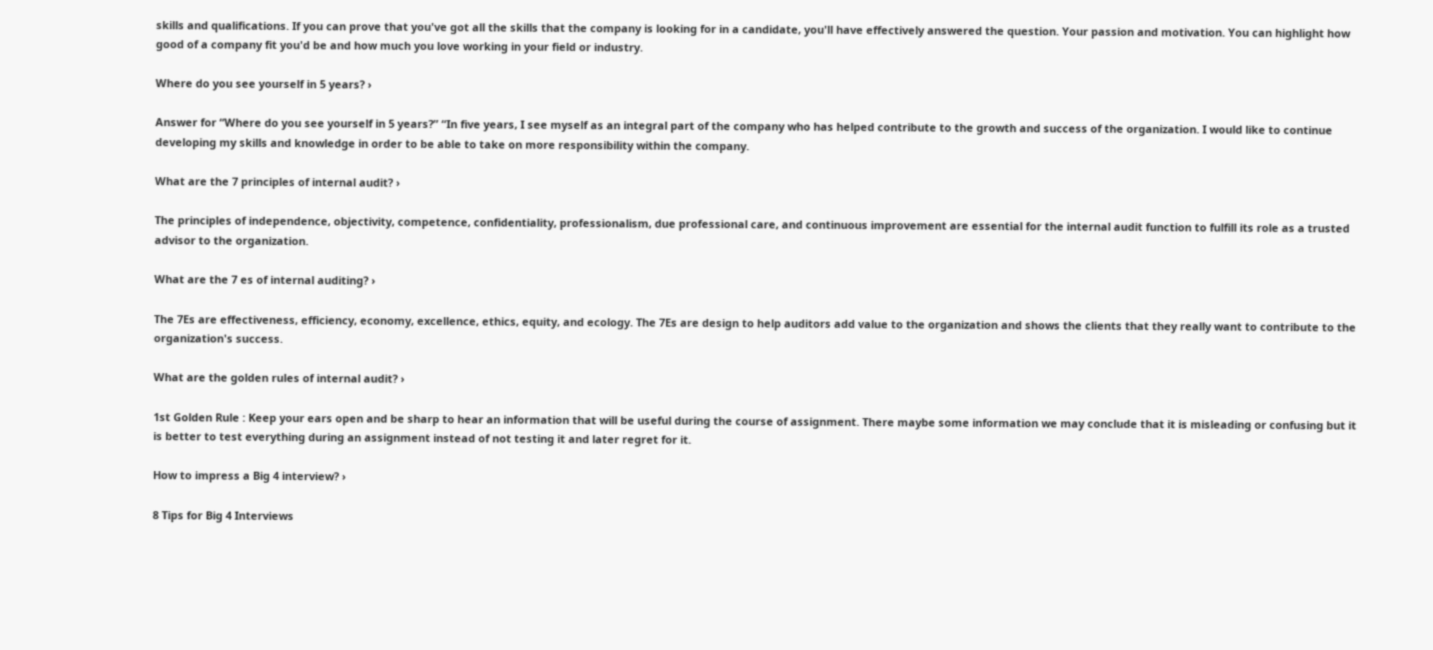skills and qualifications. If you can prove that you've got all the skills that the company is looking for in a candidate, you'll have effectively answered the question. Your passion and motivation. You can highlight how good of a company fit you'd be and how much you love working in your field or industry.

Where do you see yourself in 5 years? ›

Answer for “Where do you see yourself in 5 years?” “In five years, I see myself as an integral part of the company who has helped contribute to the growth and success of the organization. I would like to continue developing my skills and knowledge in order to be able to take on more responsibility within the company.

What are the 7 principles of internal audit? ›

The principles of independence, objectivity, competence, confidentiality, professionalism, due professional care, and continuous improvement are essential for the internal audit function to fulfill its role as a trusted advisor to the organization.

What are the 7 es of internal auditing? ›

The 7Es are effectiveness, efficiency, economy, excellence, ethics, equity, and ecology. The 7Es are design to help auditors add value to the organization and shows the clients that they really want to contribute to the organization's success.

What are the golden rules of internal audit? ›

1st Golden Rule : Keep your ears open and be sharp to hear an information that will be useful during the course of assignment. There maybe some information we may conclude that it is misleading or confusing but it is better to test everything during an assignment instead of not testing it and later regret for it.

How to impress a Big 4 interview? ›

8 Tips for Big 4 Interviews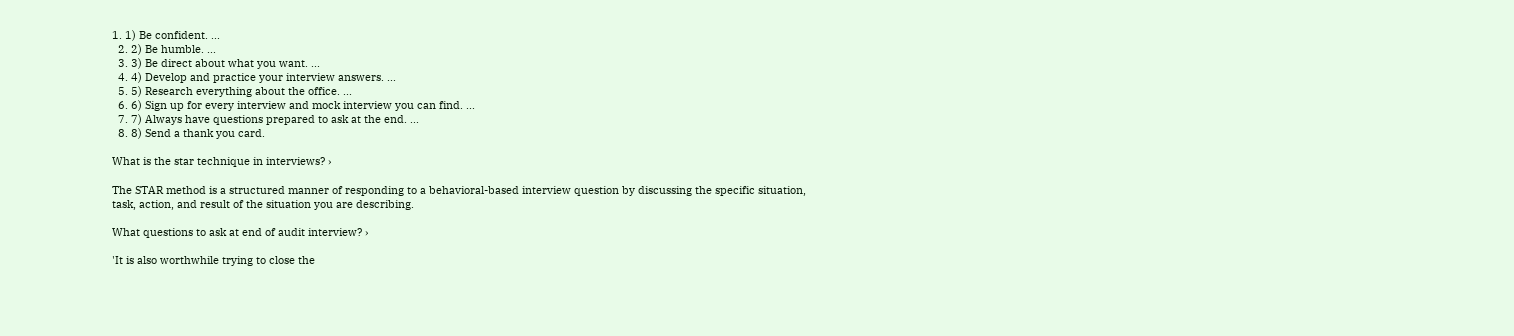1. 1) Be confident. ...
  2. 2) Be humble. ...
  3. 3) Be direct about what you want. ...
  4. 4) Develop and practice your interview answers. ...
  5. 5) Research everything about the office. ...
  6. 6) Sign up for every interview and mock interview you can find. ...
  7. 7) Always have questions prepared to ask at the end. ...
  8. 8) Send a thank you card.

What is the star technique in interviews? ›

The STAR method is a structured manner of responding to a behavioral-based interview question by discussing the specific situation, task, action, and result of the situation you are describing.

What questions to ask at end of audit interview? ›

'It is also worthwhile trying to close the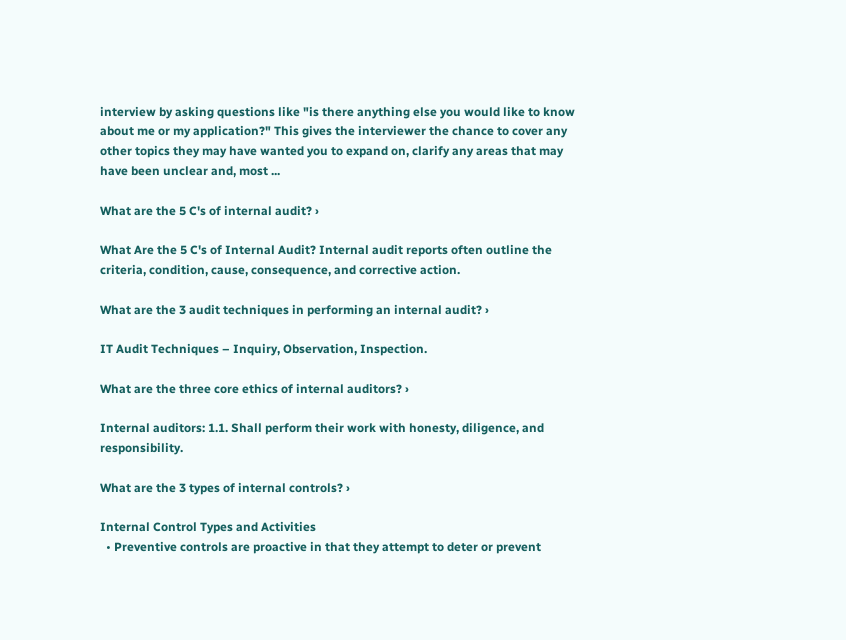interview by asking questions like "is there anything else you would like to know about me or my application?" This gives the interviewer the chance to cover any other topics they may have wanted you to expand on, clarify any areas that may have been unclear and, most ...

What are the 5 C's of internal audit? ›

What Are the 5 C's of Internal Audit? Internal audit reports often outline the criteria, condition, cause, consequence, and corrective action.

What are the 3 audit techniques in performing an internal audit? ›

IT Audit Techniques – Inquiry, Observation, Inspection.

What are the three core ethics of internal auditors? ›

Internal auditors: 1.1. Shall perform their work with honesty, diligence, and responsibility.

What are the 3 types of internal controls? ›

Internal Control Types and Activities
  • Preventive controls are proactive in that they attempt to deter or prevent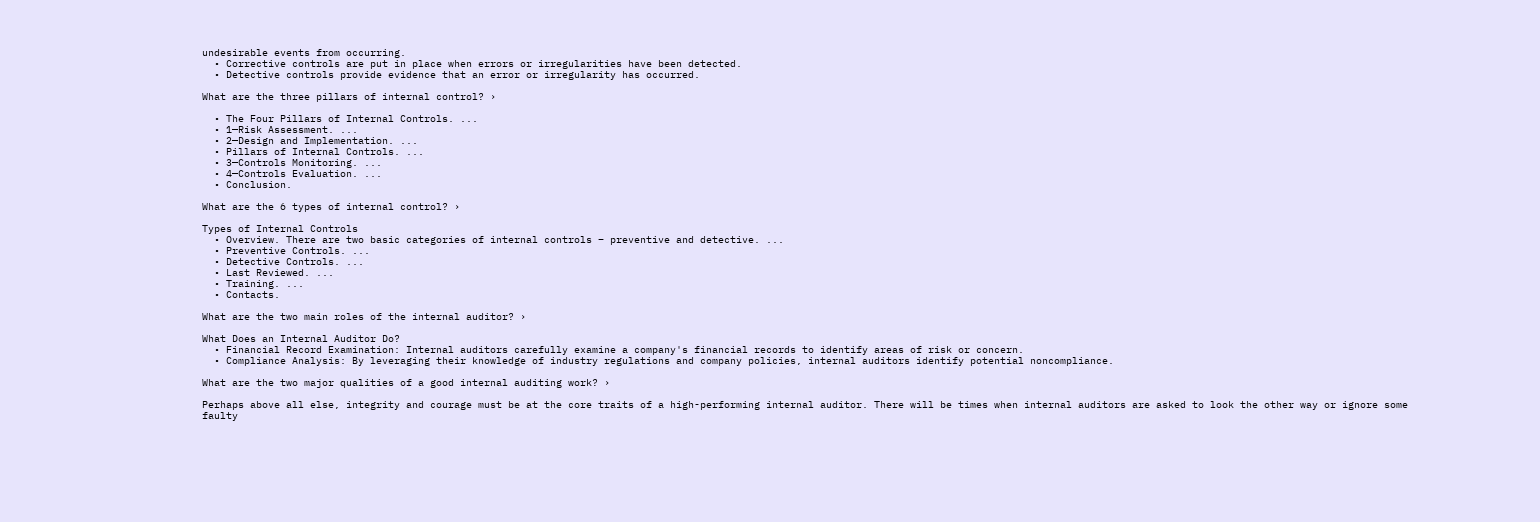undesirable events from occurring.
  • Corrective controls are put in place when errors or irregularities have been detected.
  • Detective controls provide evidence that an error or irregularity has occurred.

What are the three pillars of internal control? ›

  • The Four Pillars of Internal Controls. ...
  • 1—Risk Assessment. ...
  • 2—Design and Implementation. ...
  • Pillars of Internal Controls. ...
  • 3—Controls Monitoring. ...
  • 4—Controls Evaluation. ...
  • Conclusion.

What are the 6 types of internal control? ›

Types of Internal Controls
  • Overview. There are two basic categories of internal controls – preventive and detective. ...
  • Preventive Controls. ...
  • Detective Controls. ...
  • Last Reviewed. ...
  • Training. ...
  • Contacts.

What are the two main roles of the internal auditor? ›

What Does an Internal Auditor Do?
  • Financial Record Examination: Internal auditors carefully examine a company's financial records to identify areas of risk or concern.
  • Compliance Analysis: By leveraging their knowledge of industry regulations and company policies, internal auditors identify potential noncompliance.

What are the two major qualities of a good internal auditing work? ›

Perhaps above all else, integrity and courage must be at the core traits of a high-performing internal auditor. There will be times when internal auditors are asked to look the other way or ignore some faulty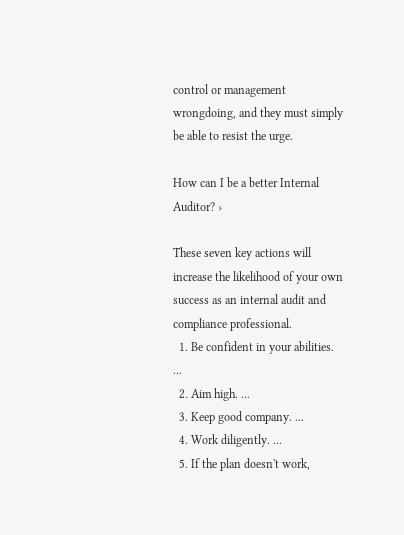control or management wrongdoing, and they must simply be able to resist the urge.

How can I be a better Internal Auditor? ›

These seven key actions will increase the likelihood of your own success as an internal audit and compliance professional.
  1. Be confident in your abilities. ...
  2. Aim high. ...
  3. Keep good company. ...
  4. Work diligently. ...
  5. If the plan doesn't work,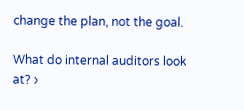change the plan, not the goal.

What do internal auditors look at? ›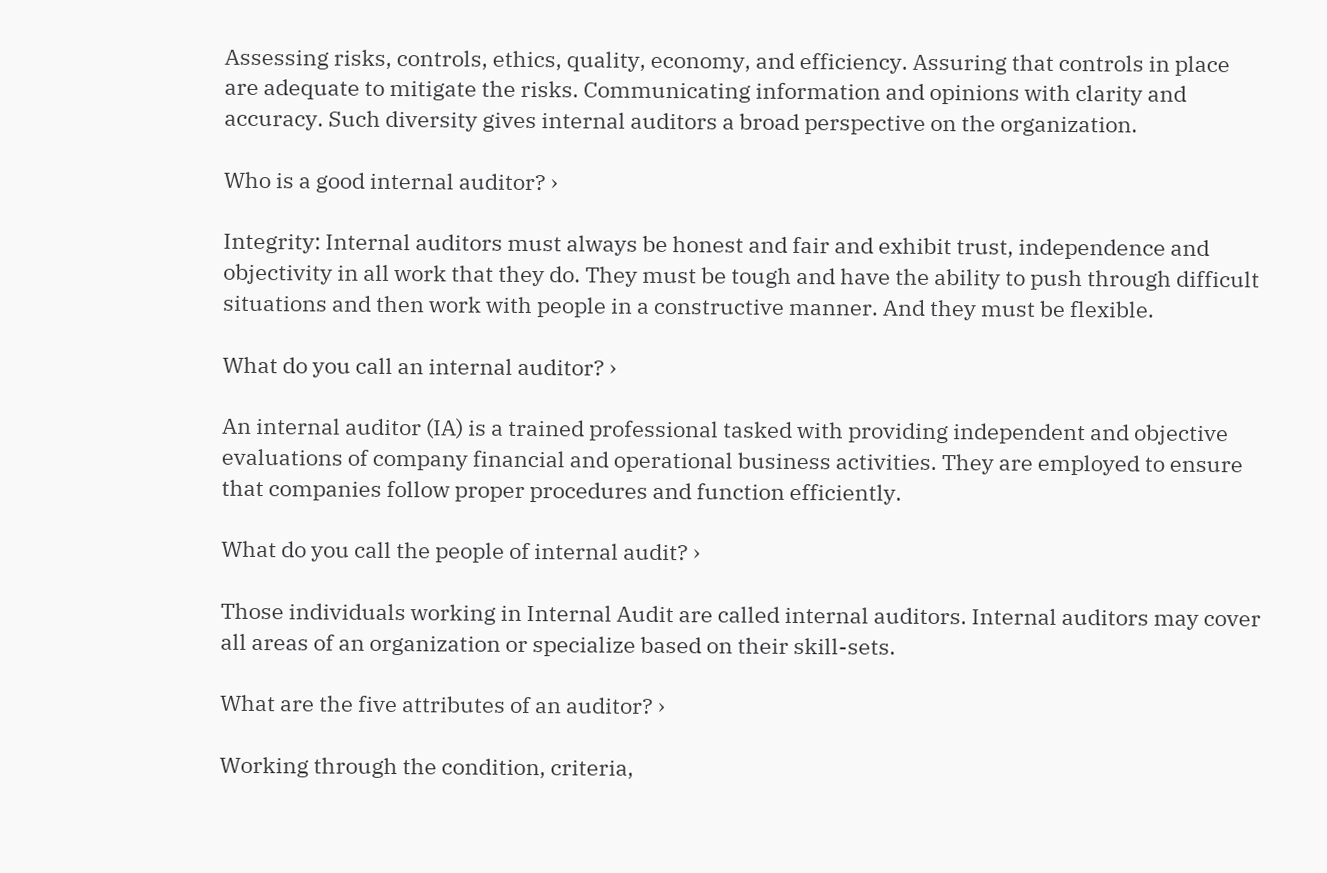Assessing risks, controls, ethics, quality, economy, and efficiency. Assuring that controls in place are adequate to mitigate the risks. Communicating information and opinions with clarity and accuracy. Such diversity gives internal auditors a broad perspective on the organization.

Who is a good internal auditor? ›

Integrity: Internal auditors must always be honest and fair and exhibit trust, independence and objectivity in all work that they do. They must be tough and have the ability to push through difficult situations and then work with people in a constructive manner. And they must be flexible.

What do you call an internal auditor? ›

An internal auditor (IA) is a trained professional tasked with providing independent and objective evaluations of company financial and operational business activities. They are employed to ensure that companies follow proper procedures and function efficiently.

What do you call the people of internal audit? ›

Those individuals working in Internal Audit are called internal auditors. Internal auditors may cover all areas of an organization or specialize based on their skill-sets.

What are the five attributes of an auditor? ›

Working through the condition, criteria,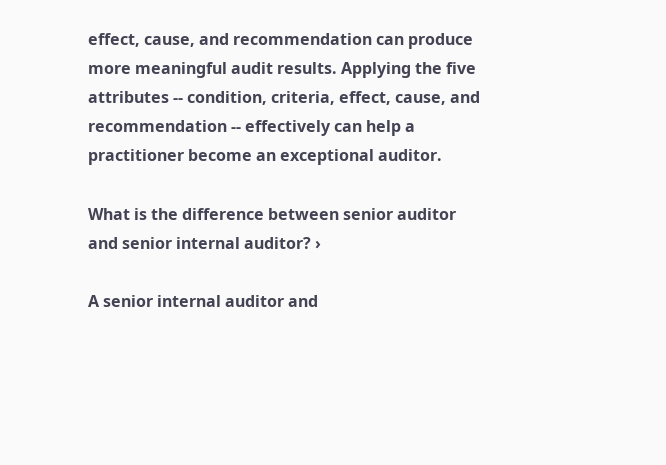effect, cause, and recommendation can produce more meaningful audit results. Applying the five attributes -- condition, criteria, effect, cause, and recommendation -- effectively can help a practitioner become an exceptional auditor.

What is the difference between senior auditor and senior internal auditor? ›

A senior internal auditor and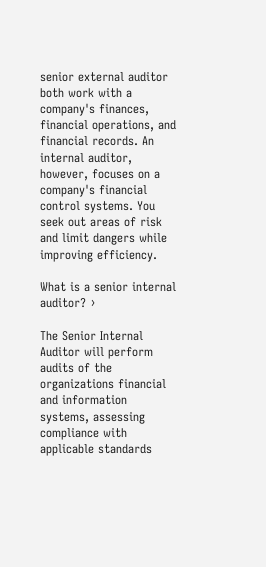senior external auditor both work with a company's finances, financial operations, and financial records. An internal auditor, however, focuses on a company's financial control systems. You seek out areas of risk and limit dangers while improving efficiency.

What is a senior internal auditor? ›

The Senior Internal Auditor will perform audits of the organizations financial and information systems, assessing compliance with applicable standards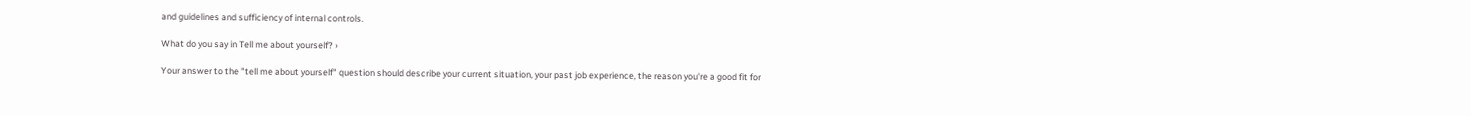and guidelines and sufficiency of internal controls.

What do you say in Tell me about yourself? ›

Your answer to the "tell me about yourself" question should describe your current situation, your past job experience, the reason you're a good fit for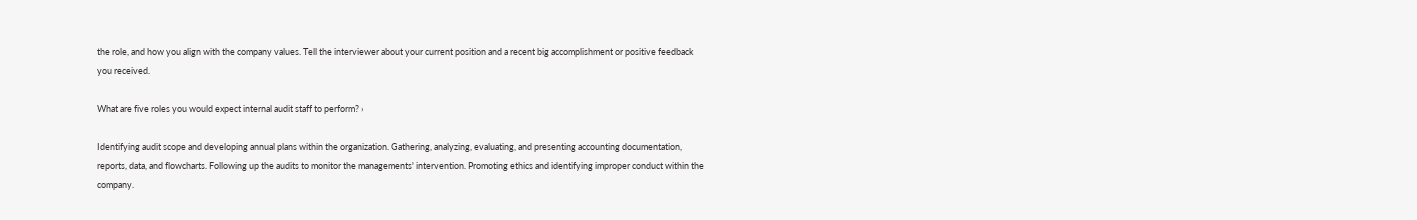the role, and how you align with the company values. Tell the interviewer about your current position and a recent big accomplishment or positive feedback you received.

What are five roles you would expect internal audit staff to perform? ›

Identifying audit scope and developing annual plans within the organization. Gathering, analyzing, evaluating, and presenting accounting documentation, reports, data, and flowcharts. Following up the audits to monitor the managements' intervention. Promoting ethics and identifying improper conduct within the company.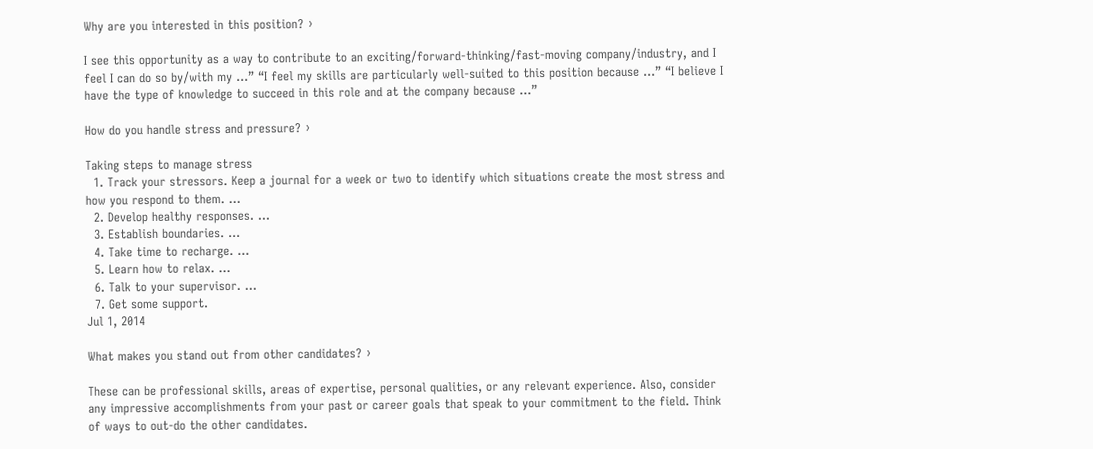Why are you interested in this position? ›

I see this opportunity as a way to contribute to an exciting/forward-thinking/fast-moving company/industry, and I feel I can do so by/with my …” “I feel my skills are particularly well-suited to this position because …” “I believe I have the type of knowledge to succeed in this role and at the company because …”

How do you handle stress and pressure? ›

Taking steps to manage stress
  1. Track your stressors. Keep a journal for a week or two to identify which situations create the most stress and how you respond to them. ...
  2. Develop healthy responses. ...
  3. Establish boundaries. ...
  4. Take time to recharge. ...
  5. Learn how to relax. ...
  6. Talk to your supervisor. ...
  7. Get some support.
Jul 1, 2014

What makes you stand out from other candidates? ›

These can be professional skills, areas of expertise, personal qualities, or any relevant experience. Also, consider any impressive accomplishments from your past or career goals that speak to your commitment to the field. Think of ways to out-do the other candidates.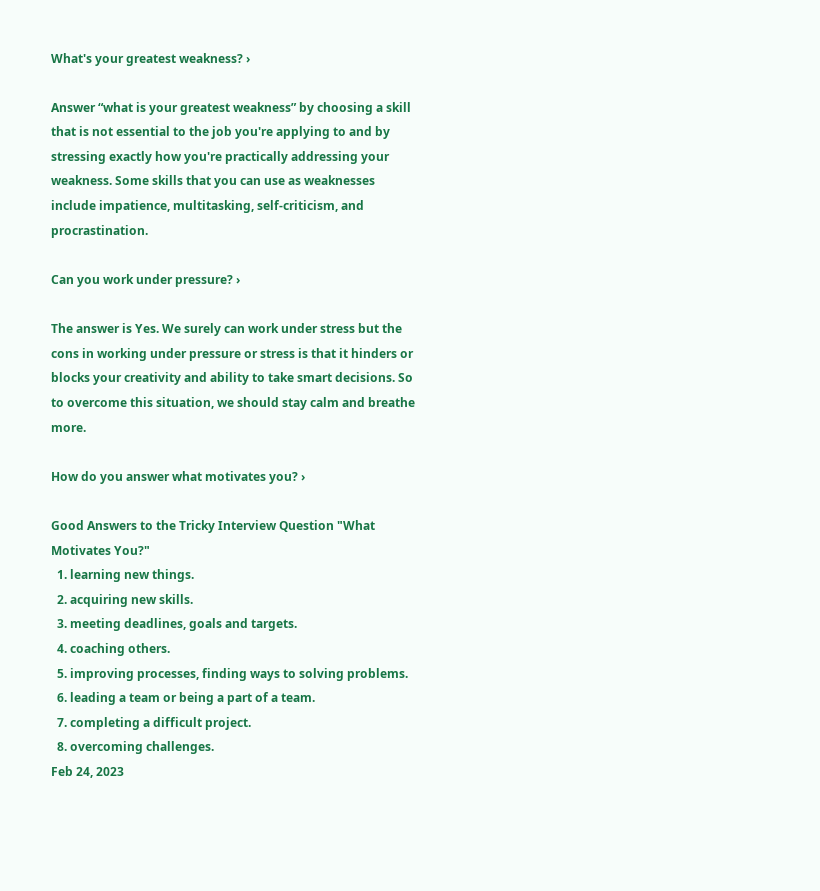What's your greatest weakness? ›

Answer “what is your greatest weakness” by choosing a skill that is not essential to the job you're applying to and by stressing exactly how you're practically addressing your weakness. Some skills that you can use as weaknesses include impatience, multitasking, self-criticism, and procrastination.

Can you work under pressure? ›

The answer is Yes. We surely can work under stress but the cons in working under pressure or stress is that it hinders or blocks your creativity and ability to take smart decisions. So to overcome this situation, we should stay calm and breathe more.

How do you answer what motivates you? ›

Good Answers to the Tricky Interview Question "What Motivates You?"
  1. learning new things.
  2. acquiring new skills.
  3. meeting deadlines, goals and targets.
  4. coaching others.
  5. improving processes, finding ways to solving problems.
  6. leading a team or being a part of a team.
  7. completing a difficult project.
  8. overcoming challenges.
Feb 24, 2023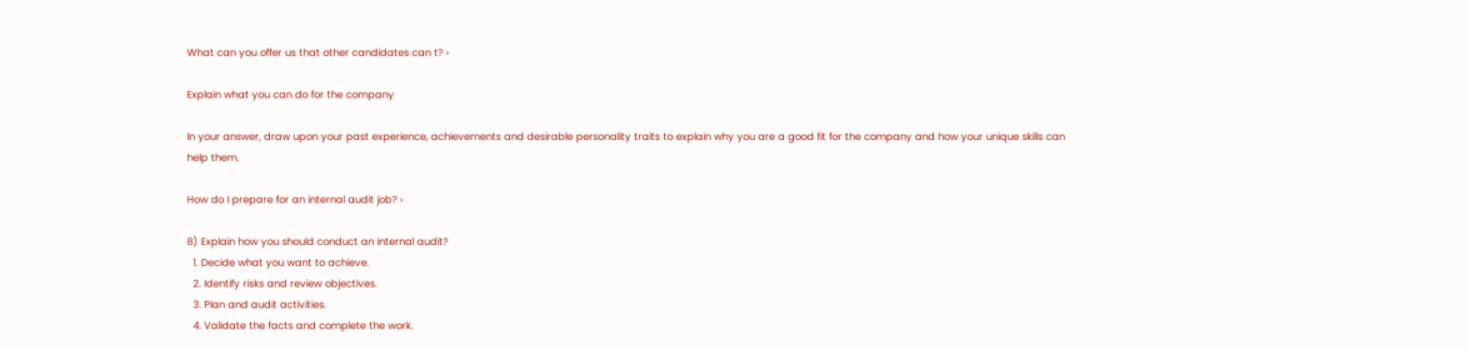What can you offer us that other candidates can t? ›

Explain what you can do for the company

In your answer, draw upon your past experience, achievements and desirable personality traits to explain why you are a good fit for the company and how your unique skills can help them.

How do I prepare for an internal audit job? ›

8) Explain how you should conduct an internal audit?
  1. Decide what you want to achieve.
  2. Identify risks and review objectives.
  3. Plan and audit activities.
  4. Validate the facts and complete the work.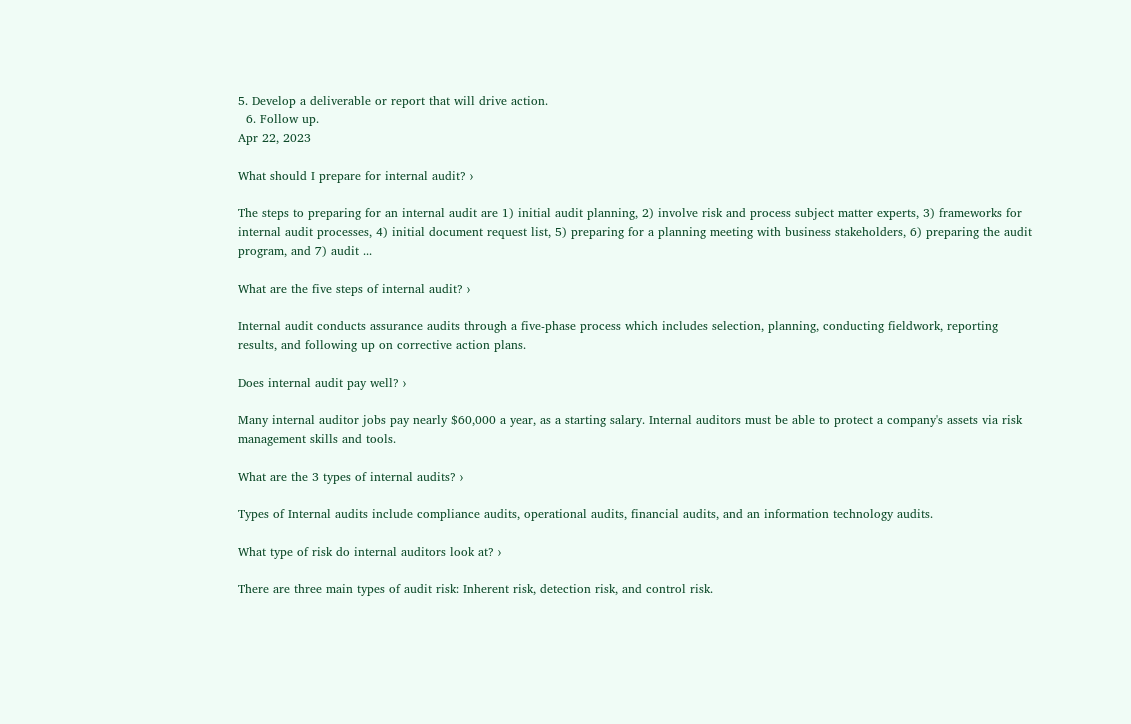5. Develop a deliverable or report that will drive action.
  6. Follow up.
Apr 22, 2023

What should I prepare for internal audit? ›

The steps to preparing for an internal audit are 1) initial audit planning, 2) involve risk and process subject matter experts, 3) frameworks for internal audit processes, 4) initial document request list, 5) preparing for a planning meeting with business stakeholders, 6) preparing the audit program, and 7) audit ...

What are the five steps of internal audit? ›

Internal audit conducts assurance audits through a five-phase process which includes selection, planning, conducting fieldwork, reporting results, and following up on corrective action plans.

Does internal audit pay well? ›

Many internal auditor jobs pay nearly $60,000 a year, as a starting salary. Internal auditors must be able to protect a company's assets via risk management skills and tools.

What are the 3 types of internal audits? ›

Types of Internal audits include compliance audits, operational audits, financial audits, and an information technology audits.

What type of risk do internal auditors look at? ›

There are three main types of audit risk: Inherent risk, detection risk, and control risk.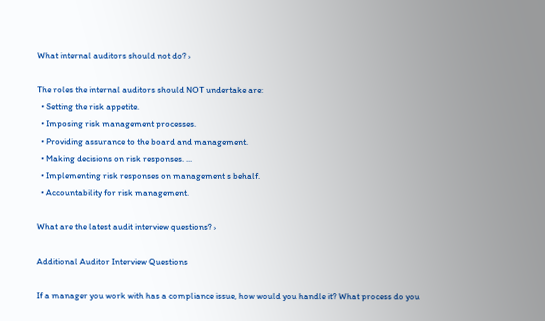What internal auditors should not do? ›

The roles the internal auditors should NOT undertake are:
  • Setting the risk appetite.
  • Imposing risk management processes.
  • Providing assurance to the board and management.
  • Making decisions on risk responses. ...
  • Implementing risk responses on management s behalf.
  • Accountability for risk management.

What are the latest audit interview questions? ›

Additional Auditor Interview Questions

If a manager you work with has a compliance issue, how would you handle it? What process do you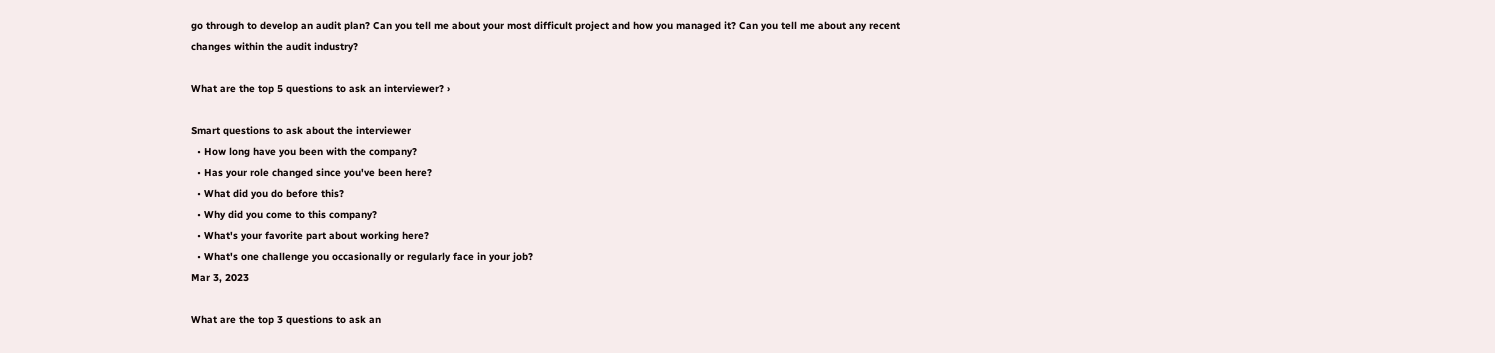go through to develop an audit plan? Can you tell me about your most difficult project and how you managed it? Can you tell me about any recent changes within the audit industry?

What are the top 5 questions to ask an interviewer? ›

Smart questions to ask about the interviewer
  • How long have you been with the company?
  • Has your role changed since you've been here?
  • What did you do before this?
  • Why did you come to this company?
  • What's your favorite part about working here?
  • What's one challenge you occasionally or regularly face in your job?
Mar 3, 2023

What are the top 3 questions to ask an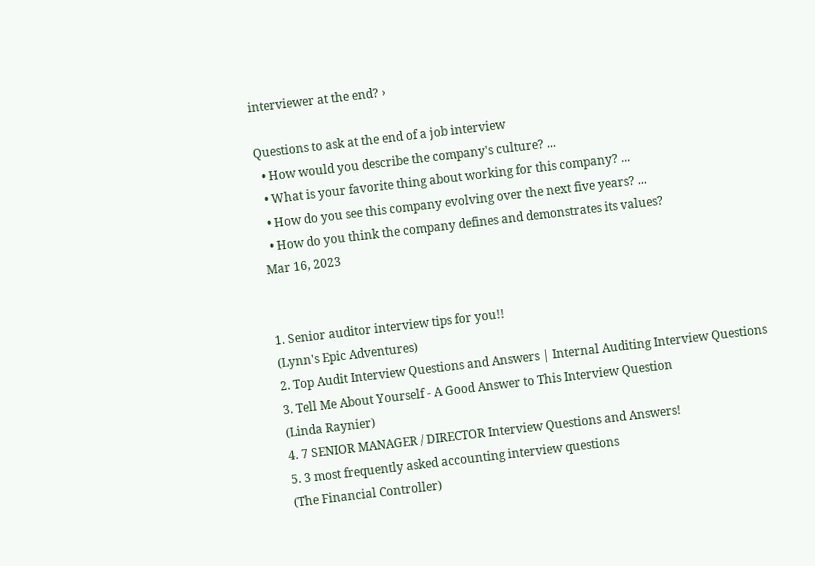interviewer at the end? ›

Questions to ask at the end of a job interview
  • How would you describe the company's culture? ...
  • What is your favorite thing about working for this company? ...
  • How do you see this company evolving over the next five years? ...
  • How do you think the company defines and demonstrates its values?
Mar 16, 2023


1. Senior auditor interview tips for you!!
(Lynn's Epic Adventures)
2. Top Audit Interview Questions and Answers | Internal Auditing Interview Questions
3. Tell Me About Yourself - A Good Answer to This Interview Question
(Linda Raynier)
4. 7 SENIOR MANAGER / DIRECTOR Interview Questions and Answers!
5. 3 most frequently asked accounting interview questions
(The Financial Controller)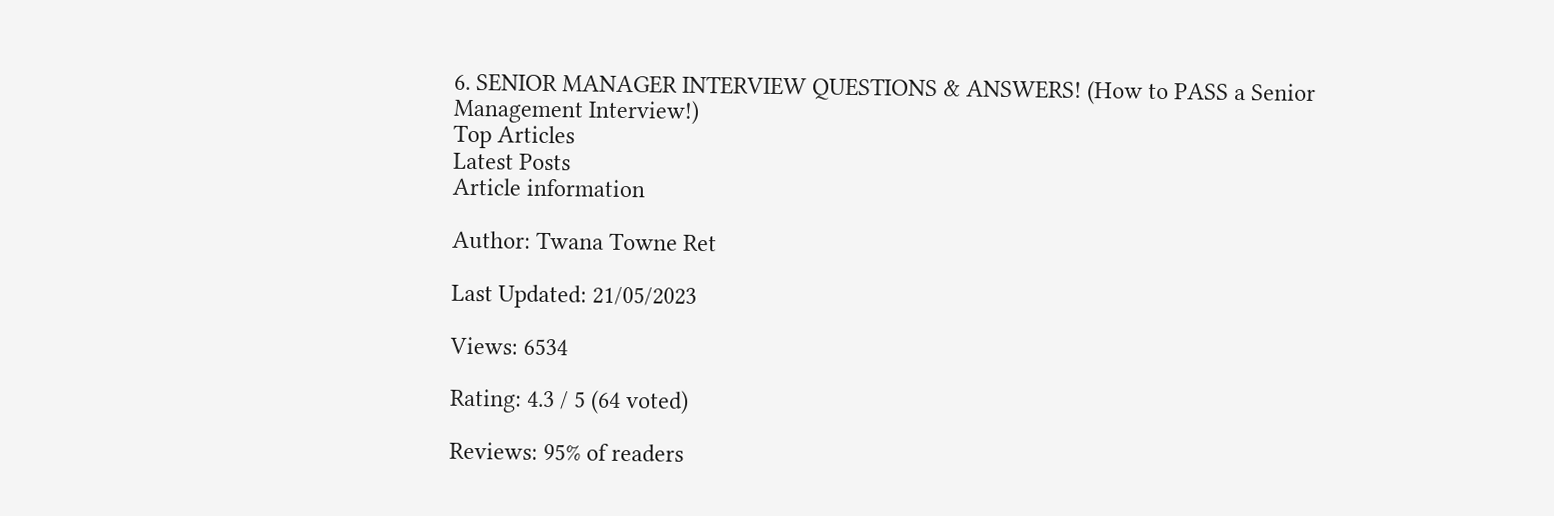6. SENIOR MANAGER INTERVIEW QUESTIONS & ANSWERS! (How to PASS a Senior Management Interview!)
Top Articles
Latest Posts
Article information

Author: Twana Towne Ret

Last Updated: 21/05/2023

Views: 6534

Rating: 4.3 / 5 (64 voted)

Reviews: 95% of readers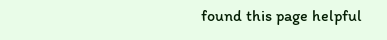found this page helpful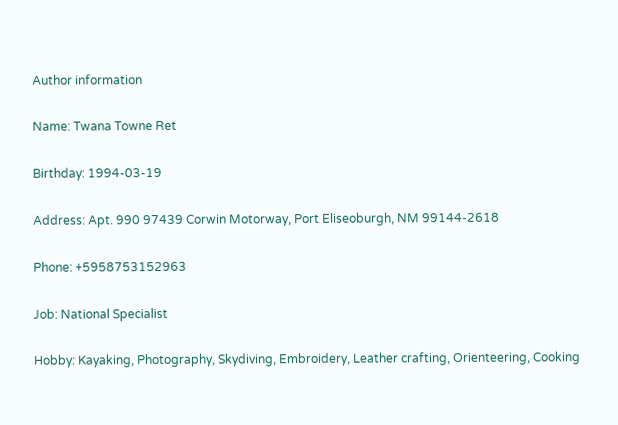Author information

Name: Twana Towne Ret

Birthday: 1994-03-19

Address: Apt. 990 97439 Corwin Motorway, Port Eliseoburgh, NM 99144-2618

Phone: +5958753152963

Job: National Specialist

Hobby: Kayaking, Photography, Skydiving, Embroidery, Leather crafting, Orienteering, Cooking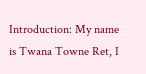Introduction: My name is Twana Towne Ret, I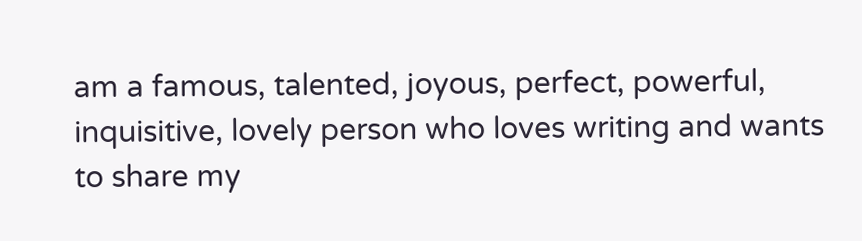am a famous, talented, joyous, perfect, powerful, inquisitive, lovely person who loves writing and wants to share my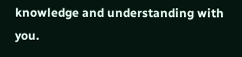knowledge and understanding with you.